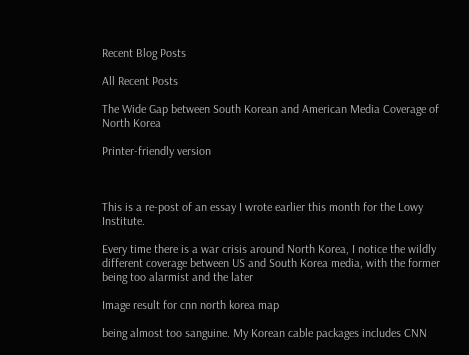Recent Blog Posts

All Recent Posts

The Wide Gap between South Korean and American Media Coverage of North Korea

Printer-friendly version



This is a re-post of an essay I wrote earlier this month for the Lowy Institute.

Every time there is a war crisis around North Korea, I notice the wildly different coverage between US and South Korea media, with the former being too alarmist and the later

Image result for cnn north korea map

being almost too sanguine. My Korean cable packages includes CNN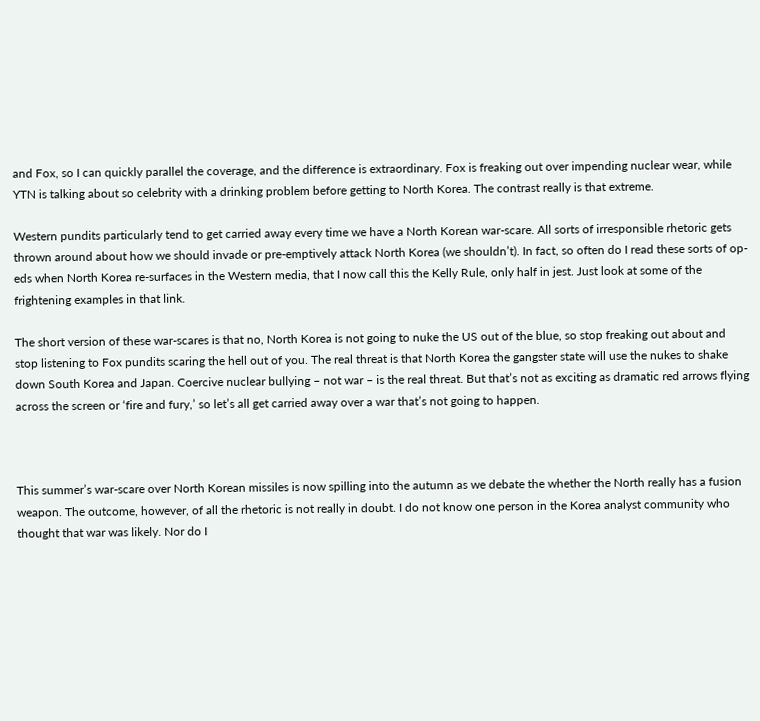and Fox, so I can quickly parallel the coverage, and the difference is extraordinary. Fox is freaking out over impending nuclear wear, while YTN is talking about so celebrity with a drinking problem before getting to North Korea. The contrast really is that extreme.

Western pundits particularly tend to get carried away every time we have a North Korean war-scare. All sorts of irresponsible rhetoric gets thrown around about how we should invade or pre-emptively attack North Korea (we shouldn’t). In fact, so often do I read these sorts of op-eds when North Korea re-surfaces in the Western media, that I now call this the Kelly Rule, only half in jest. Just look at some of the frightening examples in that link.

The short version of these war-scares is that no, North Korea is not going to nuke the US out of the blue, so stop freaking out about and stop listening to Fox pundits scaring the hell out of you. The real threat is that North Korea the gangster state will use the nukes to shake down South Korea and Japan. Coercive nuclear bullying – not war – is the real threat. But that’s not as exciting as dramatic red arrows flying across the screen or ‘fire and fury,’ so let’s all get carried away over a war that’s not going to happen.



This summer’s war-scare over North Korean missiles is now spilling into the autumn as we debate the whether the North really has a fusion weapon. The outcome, however, of all the rhetoric is not really in doubt. I do not know one person in the Korea analyst community who thought that war was likely. Nor do I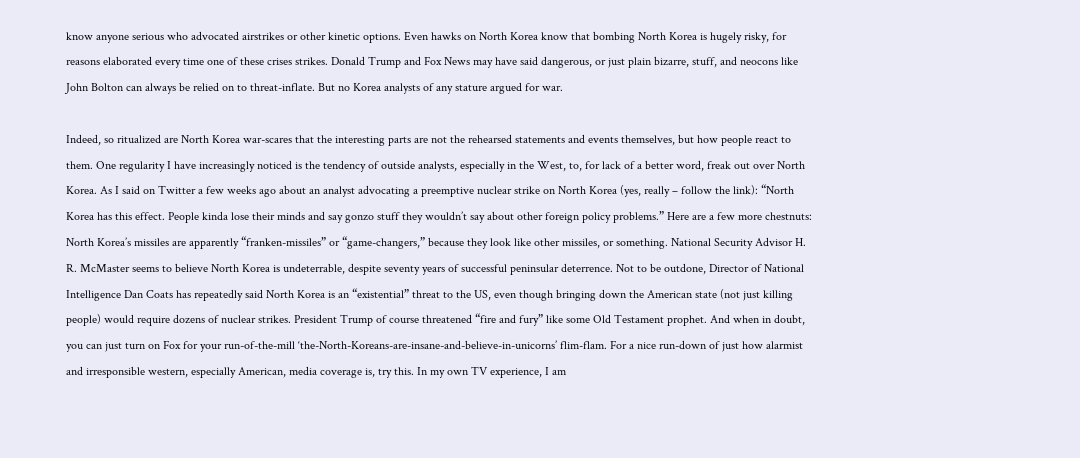know anyone serious who advocated airstrikes or other kinetic options. Even hawks on North Korea know that bombing North Korea is hugely risky, for reasons elaborated every time one of these crises strikes. Donald Trump and Fox News may have said dangerous, or just plain bizarre, stuff, and neocons like John Bolton can always be relied on to threat-inflate. But no Korea analysts of any stature argued for war.

Indeed, so ritualized are North Korea war-scares that the interesting parts are not the rehearsed statements and events themselves, but how people react to them. One regularity I have increasingly noticed is the tendency of outside analysts, especially in the West, to, for lack of a better word, freak out over North Korea. As I said on Twitter a few weeks ago about an analyst advocating a preemptive nuclear strike on North Korea (yes, really – follow the link): “North Korea has this effect. People kinda lose their minds and say gonzo stuff they wouldn’t say about other foreign policy problems.” Here are a few more chestnuts: North Korea’s missiles are apparently “franken-missiles” or “game-changers,” because they look like other missiles, or something. National Security Advisor H. R. McMaster seems to believe North Korea is undeterrable, despite seventy years of successful peninsular deterrence. Not to be outdone, Director of National Intelligence Dan Coats has repeatedly said North Korea is an “existential” threat to the US, even though bringing down the American state (not just killing people) would require dozens of nuclear strikes. President Trump of course threatened “fire and fury” like some Old Testament prophet. And when in doubt, you can just turn on Fox for your run-of-the-mill ‘the-North-Koreans-are-insane-and-believe-in-unicorns’ flim-flam. For a nice run-down of just how alarmist and irresponsible western, especially American, media coverage is, try this. In my own TV experience, I am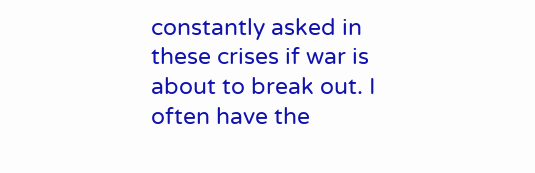constantly asked in these crises if war is about to break out. I often have the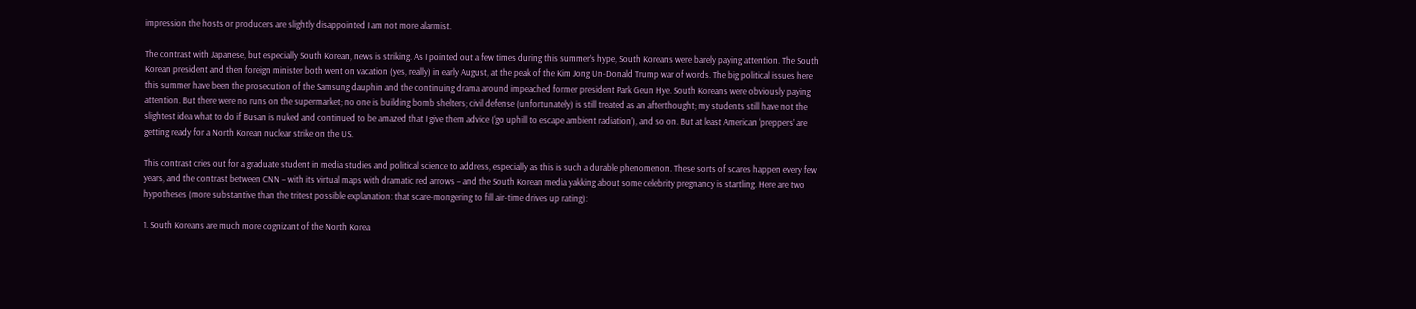impression the hosts or producers are slightly disappointed I am not more alarmist.

The contrast with Japanese, but especially South Korean, news is striking. As I pointed out a few times during this summer’s hype, South Koreans were barely paying attention. The South Korean president and then foreign minister both went on vacation (yes, really) in early August, at the peak of the Kim Jong Un-Donald Trump war of words. The big political issues here this summer have been the prosecution of the Samsung dauphin and the continuing drama around impeached former president Park Geun Hye. South Koreans were obviously paying attention. But there were no runs on the supermarket; no one is building bomb shelters; civil defense (unfortunately) is still treated as an afterthought; my students still have not the slightest idea what to do if Busan is nuked and continued to be amazed that I give them advice (‘go uphill to escape ambient radiation’), and so on. But at least American ‘preppers’ are getting ready for a North Korean nuclear strike on the US.

This contrast cries out for a graduate student in media studies and political science to address, especially as this is such a durable phenomenon. These sorts of scares happen every few years, and the contrast between CNN – with its virtual maps with dramatic red arrows – and the South Korean media yakking about some celebrity pregnancy is startling. Here are two hypotheses (more substantive than the tritest possible explanation: that scare-mongering to fill air-time drives up rating):

1. South Koreans are much more cognizant of the North Korea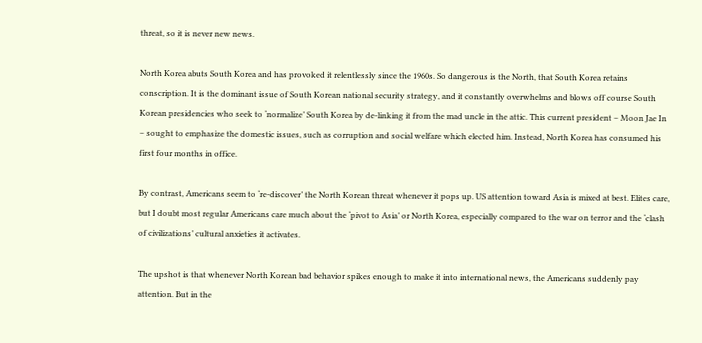threat, so it is never new news.

North Korea abuts South Korea and has provoked it relentlessly since the 1960s. So dangerous is the North, that South Korea retains conscription. It is the dominant issue of South Korean national security strategy, and it constantly overwhelms and blows off course South Korean presidencies who seek to ‘normalize’ South Korea by de-linking it from the mad uncle in the attic. This current president – Moon Jae In – sought to emphasize the domestic issues, such as corruption and social welfare which elected him. Instead, North Korea has consumed his first four months in office.

By contrast, Americans seem to ‘re-discover’ the North Korean threat whenever it pops up. US attention toward Asia is mixed at best. Elites care, but I doubt most regular Americans care much about the ‘pivot to Asia’ or North Korea, especially compared to the war on terror and the ‘clash of civilizations’ cultural anxieties it activates.

The upshot is that whenever North Korean bad behavior spikes enough to make it into international news, the Americans suddenly pay attention. But in the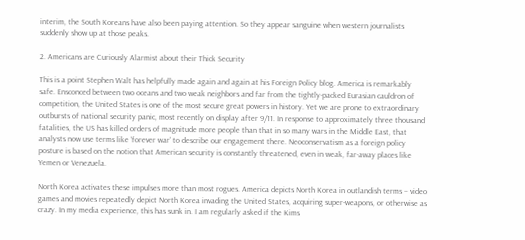interim, the South Koreans have also been paying attention. So they appear sanguine when western journalists suddenly show up at those peaks.

2. Americans are Curiously Alarmist about their Thick Security

This is a point Stephen Walt has helpfully made again and again at his Foreign Policy blog. America is remarkably safe. Ensconced between two oceans and two weak neighbors and far from the tightly-packed Eurasian cauldron of competition, the United States is one of the most secure great powers in history. Yet we are prone to extraordinary outbursts of national security panic, most recently on display after 9/11. In response to approximately three thousand fatalities, the US has killed orders of magnitude more people than that in so many wars in the Middle East, that analysts now use terms like ‘forever war’ to describe our engagement there. Neoconservatism as a foreign policy posture is based on the notion that American security is constantly threatened, even in weak, far-away places like Yemen or Venezuela.

North Korea activates these impulses more than most rogues. America depicts North Korea in outlandish terms – video games and movies repeatedly depict North Korea invading the United States, acquiring super-weapons, or otherwise as crazy. In my media experience, this has sunk in. I am regularly asked if the Kims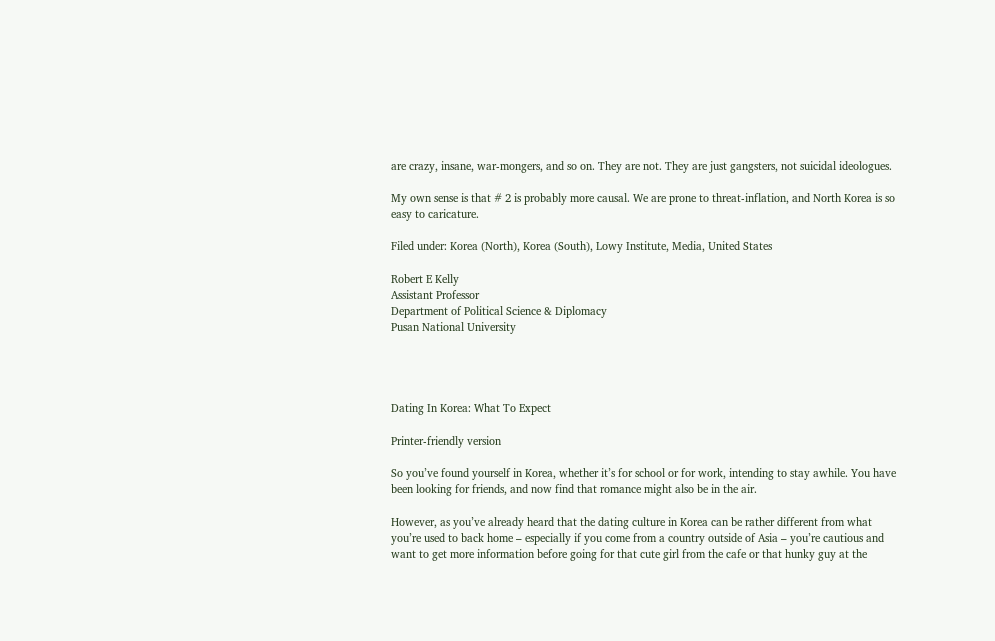are crazy, insane, war-mongers, and so on. They are not. They are just gangsters, not suicidal ideologues.

My own sense is that # 2 is probably more causal. We are prone to threat-inflation, and North Korea is so easy to caricature.

Filed under: Korea (North), Korea (South), Lowy Institute, Media, United States

Robert E Kelly
Assistant Professor
Department of Political Science & Diplomacy
Pusan National University




Dating In Korea: What To Expect

Printer-friendly version

So you’ve found yourself in Korea, whether it’s for school or for work, intending to stay awhile. You have been looking for friends, and now find that romance might also be in the air.

However, as you’ve already heard that the dating culture in Korea can be rather different from what you’re used to back home – especially if you come from a country outside of Asia – you’re cautious and want to get more information before going for that cute girl from the cafe or that hunky guy at the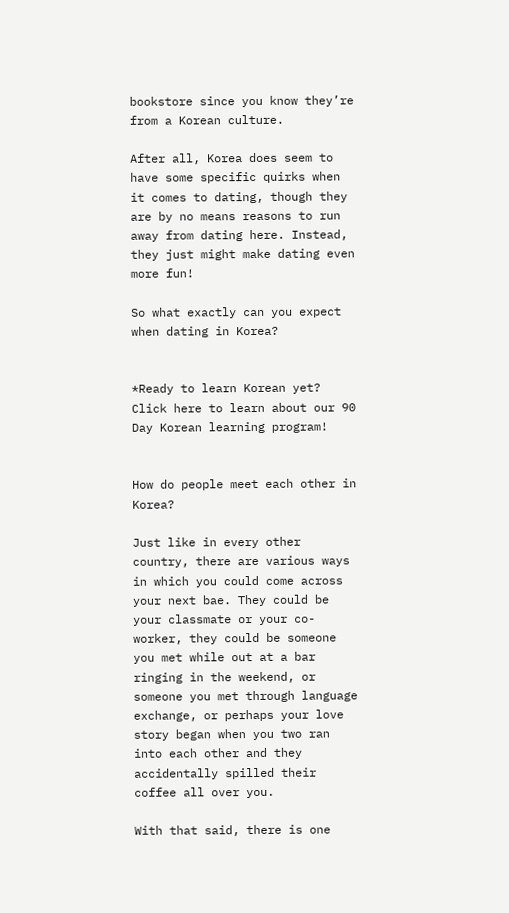bookstore since you know they’re from a Korean culture.

After all, Korea does seem to have some specific quirks when it comes to dating, though they are by no means reasons to run away from dating here. Instead, they just might make dating even more fun!

So what exactly can you expect when dating in Korea?


*Ready to learn Korean yet? Click here to learn about our 90 Day Korean learning program!


How do people meet each other in Korea?

Just like in every other country, there are various ways in which you could come across your next bae. They could be your classmate or your co-worker, they could be someone you met while out at a bar ringing in the weekend, or someone you met through language exchange, or perhaps your love story began when you two ran into each other and they accidentally spilled their coffee all over you.

With that said, there is one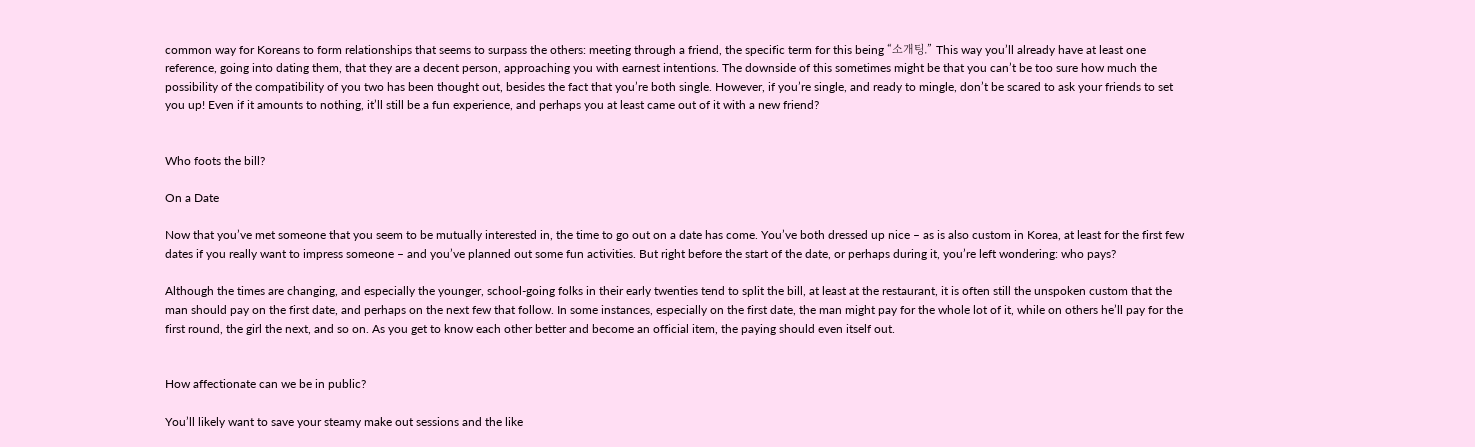common way for Koreans to form relationships that seems to surpass the others: meeting through a friend, the specific term for this being “소개팅.” This way you’ll already have at least one reference, going into dating them, that they are a decent person, approaching you with earnest intentions. The downside of this sometimes might be that you can’t be too sure how much the possibility of the compatibility of you two has been thought out, besides the fact that you’re both single. However, if you’re single, and ready to mingle, don’t be scared to ask your friends to set you up! Even if it amounts to nothing, it’ll still be a fun experience, and perhaps you at least came out of it with a new friend?


Who foots the bill?

On a Date

Now that you’ve met someone that you seem to be mutually interested in, the time to go out on a date has come. You’ve both dressed up nice – as is also custom in Korea, at least for the first few dates if you really want to impress someone – and you’ve planned out some fun activities. But right before the start of the date, or perhaps during it, you’re left wondering: who pays?

Although the times are changing, and especially the younger, school-going folks in their early twenties tend to split the bill, at least at the restaurant, it is often still the unspoken custom that the man should pay on the first date, and perhaps on the next few that follow. In some instances, especially on the first date, the man might pay for the whole lot of it, while on others he’ll pay for the first round, the girl the next, and so on. As you get to know each other better and become an official item, the paying should even itself out.


How affectionate can we be in public?

You’ll likely want to save your steamy make out sessions and the like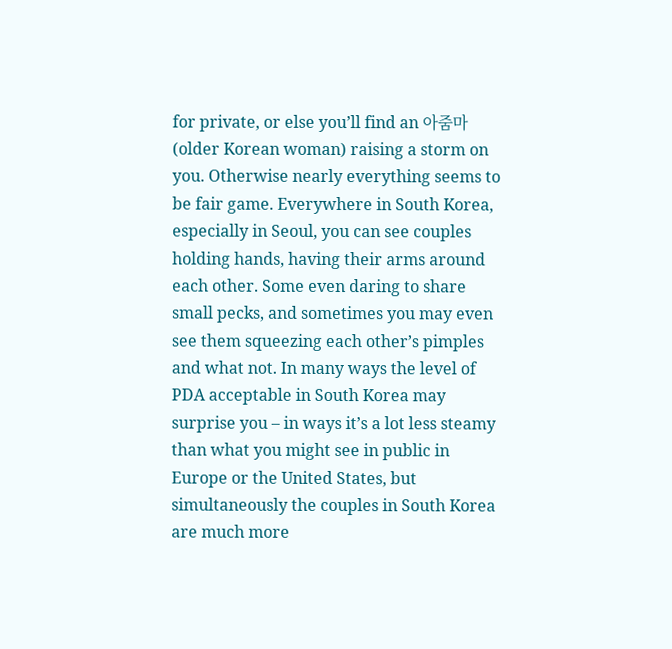for private, or else you’ll find an 아줌마 (older Korean woman) raising a storm on you. Otherwise nearly everything seems to be fair game. Everywhere in South Korea, especially in Seoul, you can see couples holding hands, having their arms around each other. Some even daring to share small pecks, and sometimes you may even see them squeezing each other’s pimples and what not. In many ways the level of PDA acceptable in South Korea may surprise you – in ways it’s a lot less steamy than what you might see in public in Europe or the United States, but simultaneously the couples in South Korea are much more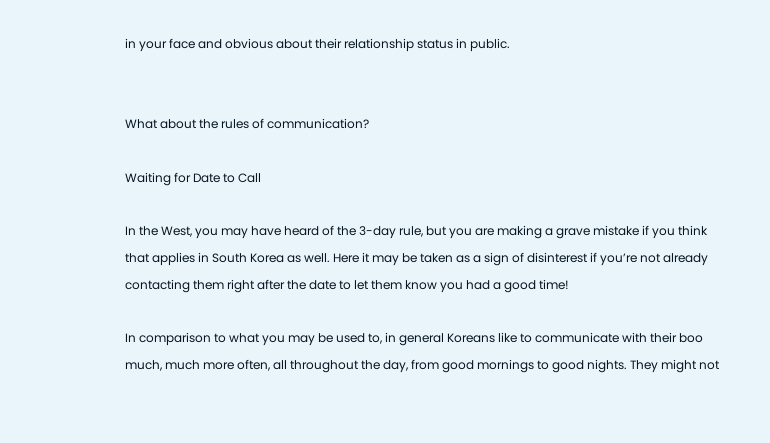in your face and obvious about their relationship status in public.


What about the rules of communication?

Waiting for Date to Call

In the West, you may have heard of the 3-day rule, but you are making a grave mistake if you think that applies in South Korea as well. Here it may be taken as a sign of disinterest if you’re not already contacting them right after the date to let them know you had a good time!

In comparison to what you may be used to, in general Koreans like to communicate with their boo much, much more often, all throughout the day, from good mornings to good nights. They might not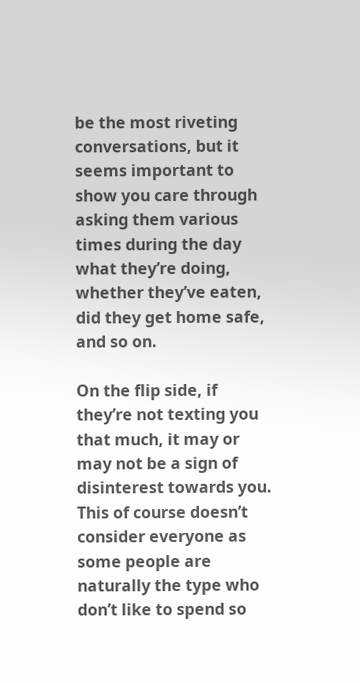be the most riveting conversations, but it seems important to show you care through asking them various times during the day what they’re doing, whether they’ve eaten, did they get home safe, and so on.

On the flip side, if they’re not texting you that much, it may or may not be a sign of disinterest towards you. This of course doesn’t consider everyone as some people are naturally the type who don’t like to spend so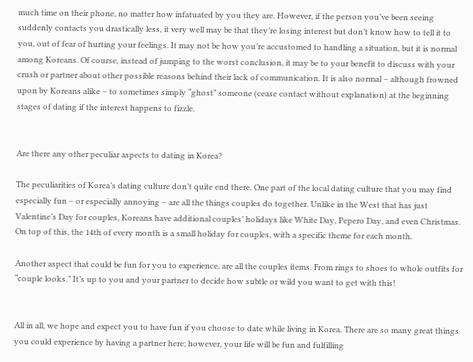much time on their phone, no matter how infatuated by you they are. However, if the person you’ve been seeing suddenly contacts you drastically less, it very well may be that they’re losing interest but don’t know how to tell it to you, out of fear of hurting your feelings. It may not be how you’re accustomed to handling a situation, but it is normal among Koreans. Of course, instead of jumping to the worst conclusion, it may be to your benefit to discuss with your crush or partner about other possible reasons behind their lack of communication. It is also normal – although frowned upon by Koreans alike – to sometimes simply “ghost” someone (cease contact without explanation) at the beginning stages of dating if the interest happens to fizzle.


Are there any other peculiar aspects to dating in Korea?

The peculiarities of Korea’s dating culture don’t quite end there. One part of the local dating culture that you may find especially fun – or especially annoying – are all the things couples do together. Unlike in the West that has just Valentine’s Day for couples, Koreans have additional couples’ holidays like White Day, Pepero Day, and even Christmas. On top of this, the 14th of every month is a small holiday for couples, with a specific theme for each month.

Another aspect that could be fun for you to experience, are all the couples items. From rings to shoes to whole outfits for “couple looks.” It’s up to you and your partner to decide how subtle or wild you want to get with this!


All in all, we hope and expect you to have fun if you choose to date while living in Korea. There are so many great things you could experience by having a partner here; however, your life will be fun and fulfilling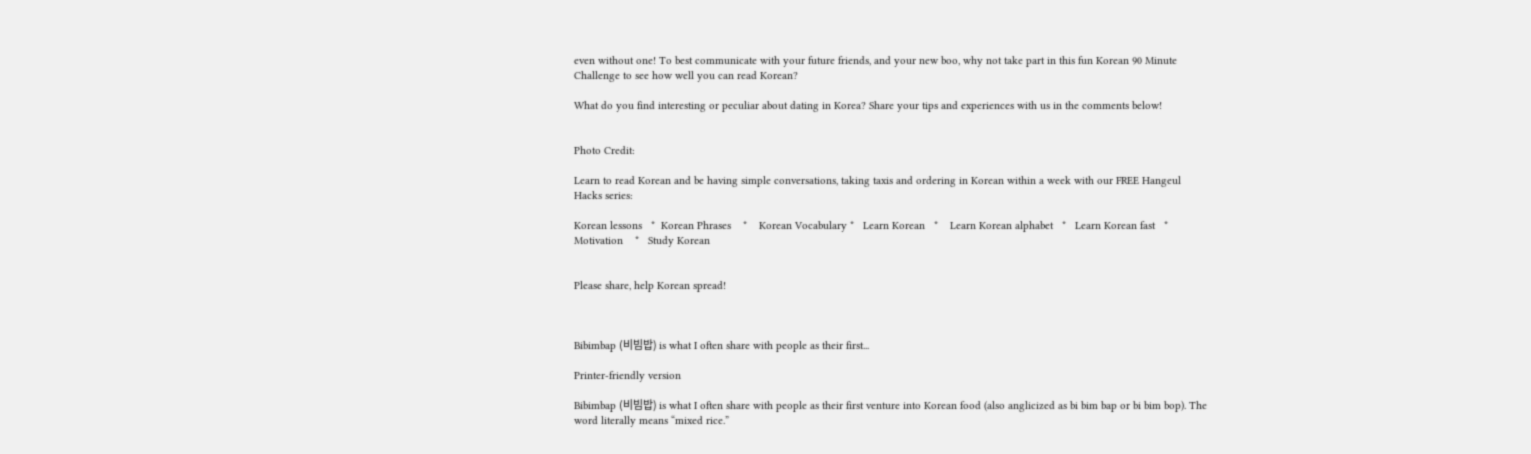even without one! To best communicate with your future friends, and your new boo, why not take part in this fun Korean 90 Minute Challenge to see how well you can read Korean?

What do you find interesting or peculiar about dating in Korea? Share your tips and experiences with us in the comments below!


Photo Credit:

Learn to read Korean and be having simple conversations, taking taxis and ordering in Korean within a week with our FREE Hangeul Hacks series:

Korean lessons   *  Korean Phrases    *    Korean Vocabulary *   Learn Korean   *    Learn Korean alphabet   *   Learn Korean fast   *  Motivation    *   Study Korean


Please share, help Korean spread!



Bibimbap (비빔밥) is what I often share with people as their first...

Printer-friendly version

Bibimbap (비빔밥) is what I often share with people as their first venture into Korean food (also anglicized as bi bim bap or bi bim bop). The word literally means “mixed rice.”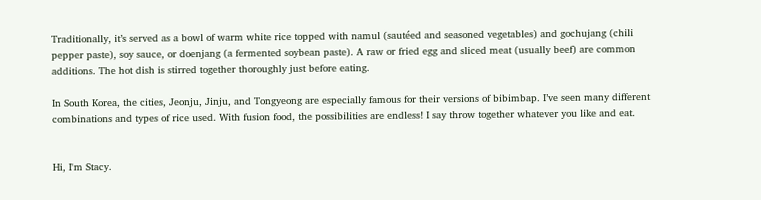Traditionally, it’s served as a bowl of warm white rice topped with namul (sautéed and seasoned vegetables) and gochujang (chili pepper paste), soy sauce, or doenjang (a fermented soybean paste). A raw or fried egg and sliced meat (usually beef) are common additions. The hot dish is stirred together thoroughly just before eating.

In South Korea, the cities, Jeonju, Jinju, and Tongyeong are especially famous for their versions of bibimbap. I’ve seen many different combinations and types of rice used. With fusion food, the possibilities are endless! I say throw together whatever you like and eat.


Hi, I'm Stacy.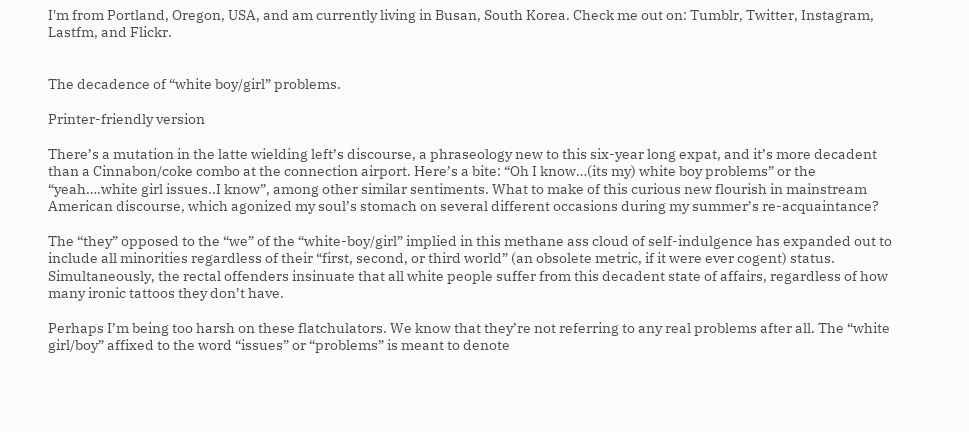I'm from Portland, Oregon, USA, and am currently living in Busan, South Korea. Check me out on: Tumblr, Twitter, Instagram, Lastfm, and Flickr.


The decadence of “white boy/girl” problems.

Printer-friendly version

There’s a mutation in the latte wielding left’s discourse, a phraseology new to this six-year long expat, and it’s more decadent than a Cinnabon/coke combo at the connection airport. Here’s a bite: “Oh I know…(its my) white boy problems” or the “yeah….white girl issues..I know”, among other similar sentiments. What to make of this curious new flourish in mainstream American discourse, which agonized my soul’s stomach on several different occasions during my summer’s re-acquaintance?

The “they” opposed to the “we” of the “white-boy/girl” implied in this methane ass cloud of self-indulgence has expanded out to include all minorities regardless of their “first, second, or third world” (an obsolete metric, if it were ever cogent) status. Simultaneously, the rectal offenders insinuate that all white people suffer from this decadent state of affairs, regardless of how many ironic tattoos they don’t have.

Perhaps I’m being too harsh on these flatchulators. We know that they’re not referring to any real problems after all. The “white girl/boy” affixed to the word “issues” or “problems” is meant to denote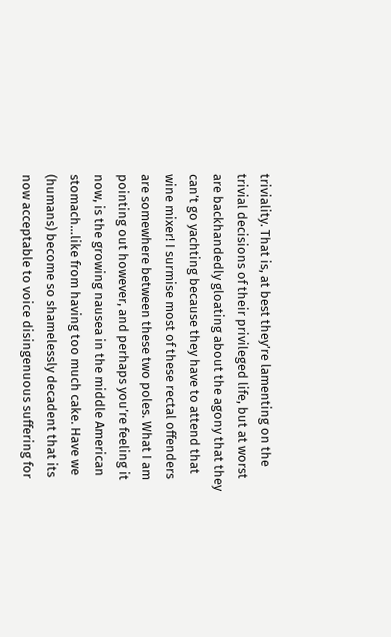triviality. That is, at best they’re lamenting on the trivial decisions of their privileged life, but at worst are backhandedly gloating about the agony that they can’t go yachting because they have to attend that wine mixer! I surmise most of these rectal offenders are somewhere between these two poles. What I am pointing out however, and perhaps you’re feeling it now, is the growing nausea in the middle American stomach…like from having too much cake. Have we (humans) become so shamelessly decadent that its now acceptable to voice disingenuous suffering for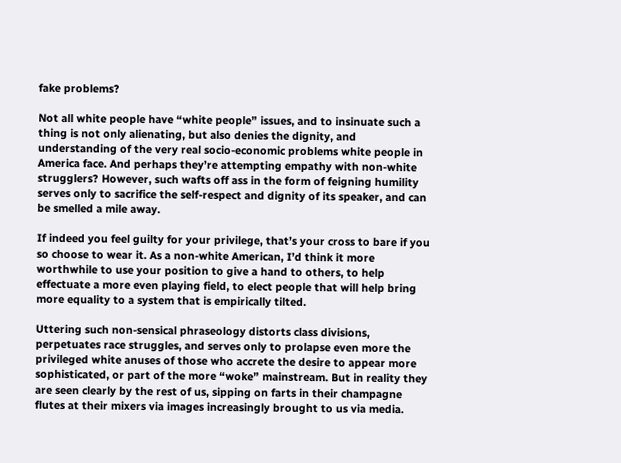fake problems?

Not all white people have “white people” issues, and to insinuate such a thing is not only alienating, but also denies the dignity, and understanding of the very real socio-economic problems white people in America face. And perhaps they’re attempting empathy with non-white strugglers? However, such wafts off ass in the form of feigning humility serves only to sacrifice the self-respect and dignity of its speaker, and can be smelled a mile away.

If indeed you feel guilty for your privilege, that’s your cross to bare if you so choose to wear it. As a non-white American, I’d think it more worthwhile to use your position to give a hand to others, to help effectuate a more even playing field, to elect people that will help bring more equality to a system that is empirically tilted.

Uttering such non-sensical phraseology distorts class divisions, perpetuates race struggles, and serves only to prolapse even more the privileged white anuses of those who accrete the desire to appear more sophisticated, or part of the more “woke” mainstream. But in reality they are seen clearly by the rest of us, sipping on farts in their champagne flutes at their mixers via images increasingly brought to us via media.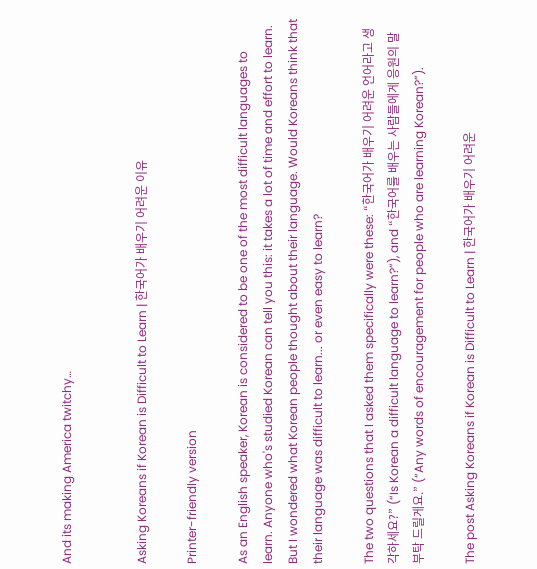And its making America twitchy…


Asking Koreans if Korean is Difficult to Learn | 한국어가 배우기 어려운 이유

Printer-friendly version

As an English speaker, Korean is considered to be one of the most difficult languages to learn. Anyone who's studied Korean can tell you this: it takes a lot of time and effort to learn. But I wondered what Korean people thought about their language. Would Koreans think that their language was difficult to learn... or even easy to learn?

The two questions that I asked them specifically were these: “한국어가 배우기 어려운 언어라고 생각하세요?” (“Is Korean a difficult language to learn?”), and “한국어를 배우는 사람들에게 응원의 말 부탁 드릴게요.” (“Any words of encouragement for people who are learning Korean?”).

The post Asking Koreans if Korean is Difficult to Learn | 한국어가 배우기 어려운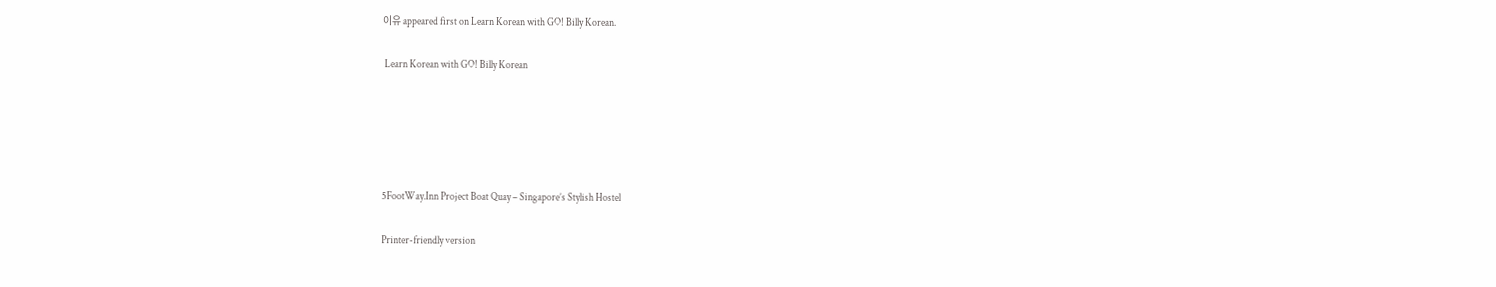이유 appeared first on Learn Korean with GO! Billy Korean.

 Learn Korean with GO! Billy Korean





5FootWay.Inn Project Boat Quay – Singapore’s Stylish Hostel

Printer-friendly version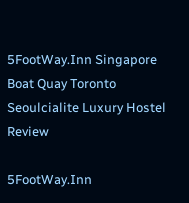5FootWay.Inn Singapore Boat Quay Toronto Seoulcialite Luxury Hostel Review

5FootWay.Inn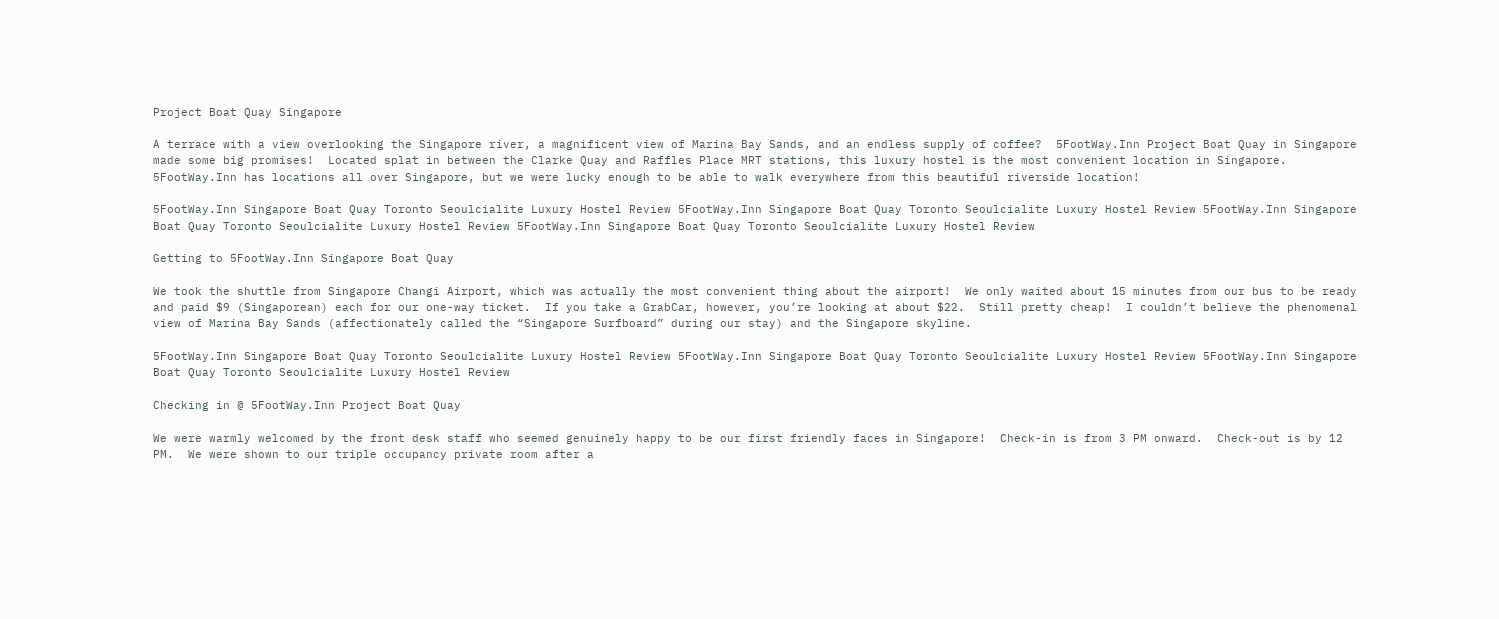Project Boat Quay Singapore

A terrace with a view overlooking the Singapore river, a magnificent view of Marina Bay Sands, and an endless supply of coffee?  5FootWay.Inn Project Boat Quay in Singapore made some big promises!  Located splat in between the Clarke Quay and Raffles Place MRT stations, this luxury hostel is the most convenient location in Singapore.  5FootWay.Inn has locations all over Singapore, but we were lucky enough to be able to walk everywhere from this beautiful riverside location!

5FootWay.Inn Singapore Boat Quay Toronto Seoulcialite Luxury Hostel Review 5FootWay.Inn Singapore Boat Quay Toronto Seoulcialite Luxury Hostel Review 5FootWay.Inn Singapore Boat Quay Toronto Seoulcialite Luxury Hostel Review 5FootWay.Inn Singapore Boat Quay Toronto Seoulcialite Luxury Hostel Review

Getting to 5FootWay.Inn Singapore Boat Quay

We took the shuttle from Singapore Changi Airport, which was actually the most convenient thing about the airport!  We only waited about 15 minutes from our bus to be ready and paid $9 (Singaporean) each for our one-way ticket.  If you take a GrabCar, however, you’re looking at about $22.  Still pretty cheap!  I couldn’t believe the phenomenal view of Marina Bay Sands (affectionately called the “Singapore Surfboard” during our stay) and the Singapore skyline.

5FootWay.Inn Singapore Boat Quay Toronto Seoulcialite Luxury Hostel Review 5FootWay.Inn Singapore Boat Quay Toronto Seoulcialite Luxury Hostel Review 5FootWay.Inn Singapore Boat Quay Toronto Seoulcialite Luxury Hostel Review

Checking in @ 5FootWay.Inn Project Boat Quay

We were warmly welcomed by the front desk staff who seemed genuinely happy to be our first friendly faces in Singapore!  Check-in is from 3 PM onward.  Check-out is by 12 PM.  We were shown to our triple occupancy private room after a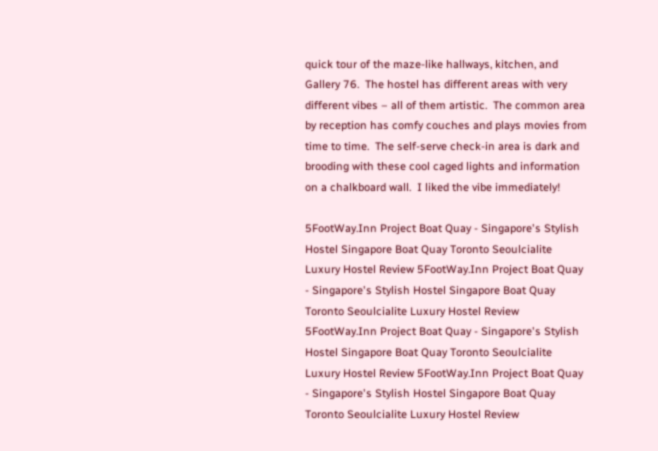quick tour of the maze-like hallways, kitchen, and Gallery 76.  The hostel has different areas with very different vibes – all of them artistic.  The common area by reception has comfy couches and plays movies from time to time.  The self-serve check-in area is dark and brooding with these cool caged lights and information on a chalkboard wall.  I liked the vibe immediately!

5FootWay.Inn Project Boat Quay - Singapore's Stylish Hostel Singapore Boat Quay Toronto Seoulcialite Luxury Hostel Review 5FootWay.Inn Project Boat Quay - Singapore's Stylish Hostel Singapore Boat Quay Toronto Seoulcialite Luxury Hostel Review 5FootWay.Inn Project Boat Quay - Singapore's Stylish Hostel Singapore Boat Quay Toronto Seoulcialite Luxury Hostel Review 5FootWay.Inn Project Boat Quay - Singapore's Stylish Hostel Singapore Boat Quay Toronto Seoulcialite Luxury Hostel Review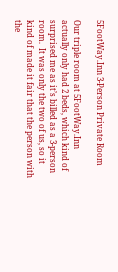5FootWay.Inn 3-Person Private Room

Our triple room at 5FootWay.Inn actually only had 2 beds, which kind of surprised me as it’s billed as a 3-person room.  It was only the two of us, so it kind of made it fair that the person with the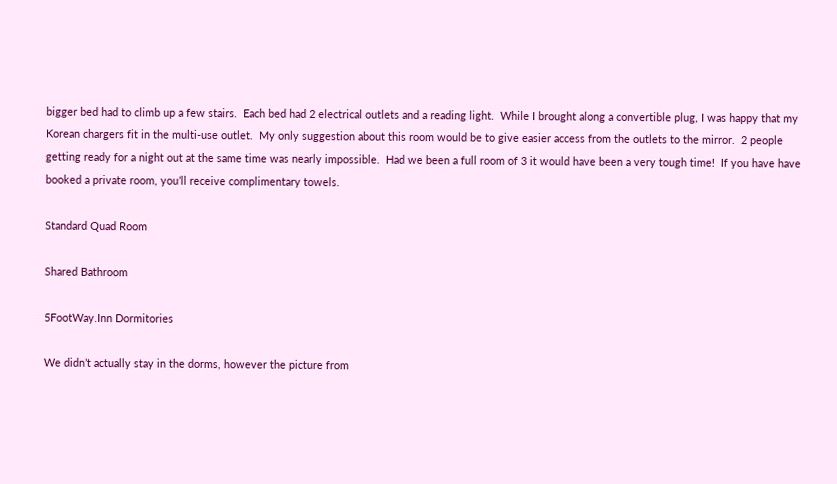bigger bed had to climb up a few stairs.  Each bed had 2 electrical outlets and a reading light.  While I brought along a convertible plug, I was happy that my Korean chargers fit in the multi-use outlet.  My only suggestion about this room would be to give easier access from the outlets to the mirror.  2 people getting ready for a night out at the same time was nearly impossible.  Had we been a full room of 3 it would have been a very tough time!  If you have have booked a private room, you’ll receive complimentary towels.

Standard Quad Room

Shared Bathroom

5FootWay.Inn Dormitories

We didn’t actually stay in the dorms, however the picture from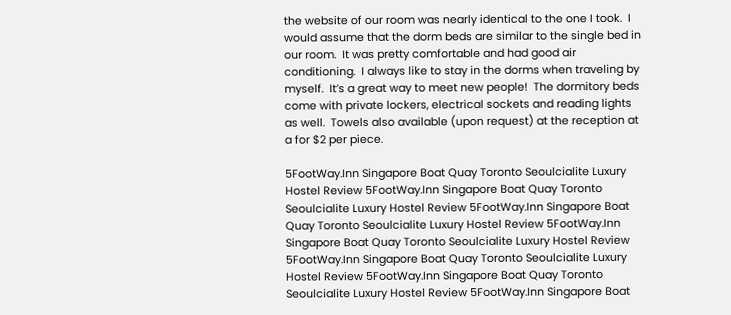the website of our room was nearly identical to the one I took.  I would assume that the dorm beds are similar to the single bed in our room.  It was pretty comfortable and had good air conditioning.  I always like to stay in the dorms when traveling by myself.  It’s a great way to meet new people!  The dormitory beds come with private lockers, electrical sockets and reading lights as well.  Towels also available (upon request) at the reception at a for $2 per piece.

5FootWay.Inn Singapore Boat Quay Toronto Seoulcialite Luxury Hostel Review 5FootWay.Inn Singapore Boat Quay Toronto Seoulcialite Luxury Hostel Review 5FootWay.Inn Singapore Boat Quay Toronto Seoulcialite Luxury Hostel Review 5FootWay.Inn Singapore Boat Quay Toronto Seoulcialite Luxury Hostel Review 5FootWay.Inn Singapore Boat Quay Toronto Seoulcialite Luxury Hostel Review 5FootWay.Inn Singapore Boat Quay Toronto Seoulcialite Luxury Hostel Review 5FootWay.Inn Singapore Boat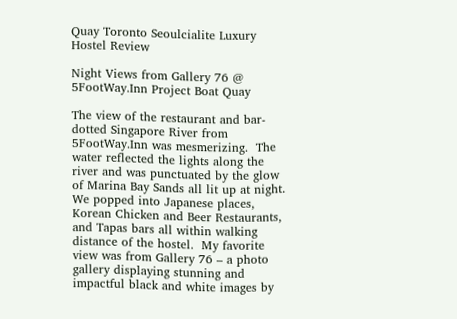Quay Toronto Seoulcialite Luxury Hostel Review

Night Views from Gallery 76 @ 5FootWay.Inn Project Boat Quay

The view of the restaurant and bar-dotted Singapore River from 5FootWay.Inn was mesmerizing.  The water reflected the lights along the river and was punctuated by the glow of Marina Bay Sands all lit up at night.  We popped into Japanese places, Korean Chicken and Beer Restaurants, and Tapas bars all within walking distance of the hostel.  My favorite view was from Gallery 76 – a photo gallery displaying stunning and impactful black and white images by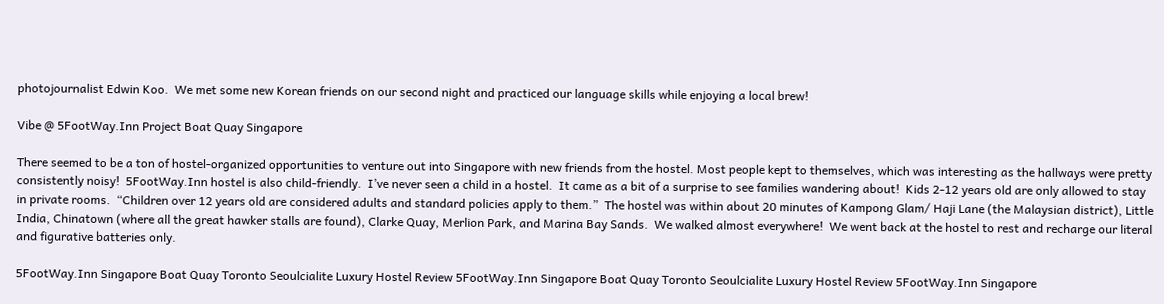photojournalist Edwin Koo.  We met some new Korean friends on our second night and practiced our language skills while enjoying a local brew!

Vibe @ 5FootWay.Inn Project Boat Quay Singapore

There seemed to be a ton of hostel-organized opportunities to venture out into Singapore with new friends from the hostel. Most people kept to themselves, which was interesting as the hallways were pretty consistently noisy!  5FootWay.Inn hostel is also child-friendly.  I’ve never seen a child in a hostel.  It came as a bit of a surprise to see families wandering about!  Kids 2-12 years old are only allowed to stay in private rooms.  “Children over 12 years old are considered adults and standard policies apply to them.”  The hostel was within about 20 minutes of Kampong Glam/ Haji Lane (the Malaysian district), Little India, Chinatown (where all the great hawker stalls are found), Clarke Quay, Merlion Park, and Marina Bay Sands.  We walked almost everywhere!  We went back at the hostel to rest and recharge our literal and figurative batteries only.

5FootWay.Inn Singapore Boat Quay Toronto Seoulcialite Luxury Hostel Review 5FootWay.Inn Singapore Boat Quay Toronto Seoulcialite Luxury Hostel Review 5FootWay.Inn Singapore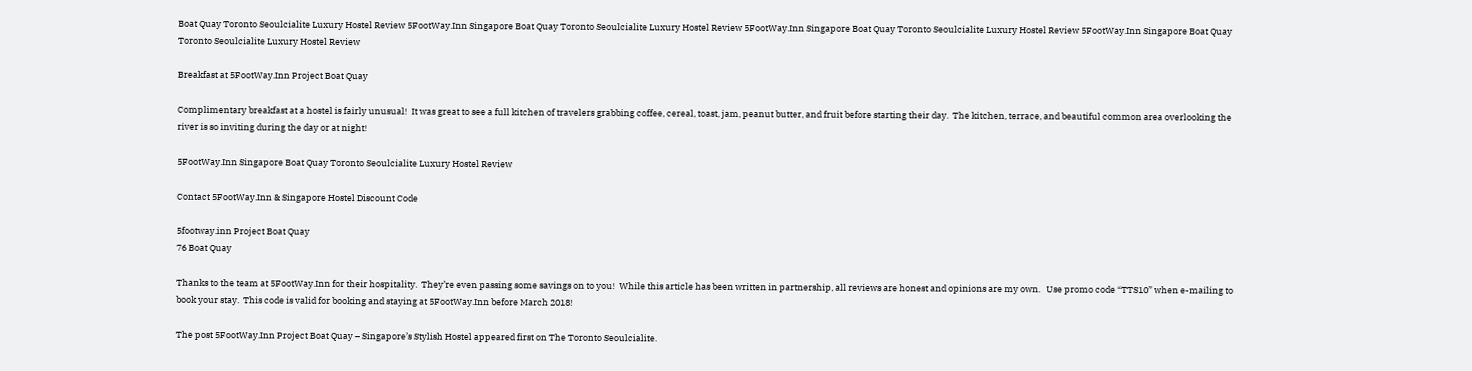Boat Quay Toronto Seoulcialite Luxury Hostel Review 5FootWay.Inn Singapore Boat Quay Toronto Seoulcialite Luxury Hostel Review 5FootWay.Inn Singapore Boat Quay Toronto Seoulcialite Luxury Hostel Review 5FootWay.Inn Singapore Boat Quay Toronto Seoulcialite Luxury Hostel Review

Breakfast at 5FootWay.Inn Project Boat Quay

Complimentary breakfast at a hostel is fairly unusual!  It was great to see a full kitchen of travelers grabbing coffee, cereal, toast, jam, peanut butter, and fruit before starting their day.  The kitchen, terrace, and beautiful common area overlooking the river is so inviting during the day or at night!

5FootWay.Inn Singapore Boat Quay Toronto Seoulcialite Luxury Hostel Review

Contact 5FootWay.Inn & Singapore Hostel Discount Code

5footway.inn Project Boat Quay
76 Boat Quay

Thanks to the team at 5FootWay.Inn for their hospitality.  They’re even passing some savings on to you!  While this article has been written in partnership, all reviews are honest and opinions are my own.   Use promo code “TTS10” when e-mailing to book your stay.  This code is valid for booking and staying at 5FootWay.Inn before March 2018!

The post 5FootWay.Inn Project Boat Quay – Singapore’s Stylish Hostel appeared first on The Toronto Seoulcialite.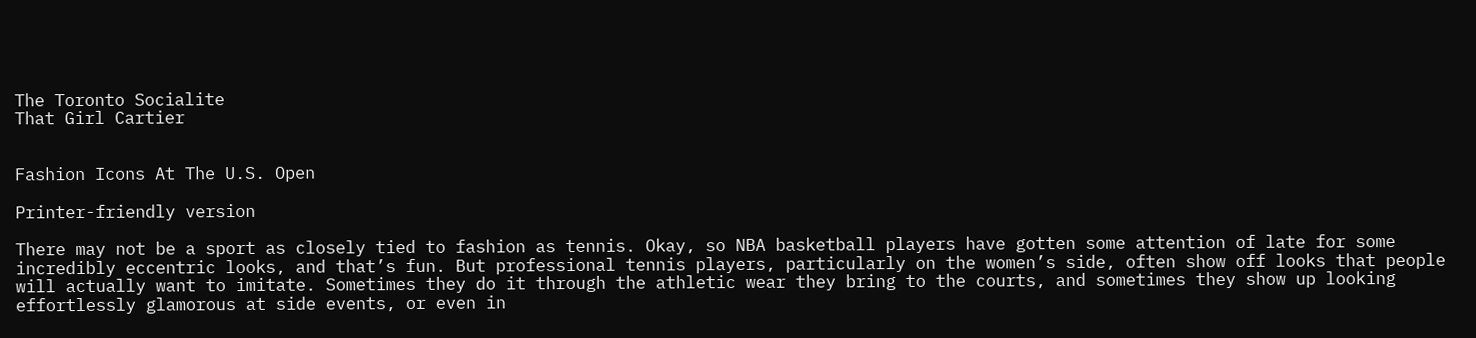The Toronto Socialite
That Girl Cartier


Fashion Icons At The U.S. Open

Printer-friendly version

There may not be a sport as closely tied to fashion as tennis. Okay, so NBA basketball players have gotten some attention of late for some incredibly eccentric looks, and that’s fun. But professional tennis players, particularly on the women’s side, often show off looks that people will actually want to imitate. Sometimes they do it through the athletic wear they bring to the courts, and sometimes they show up looking effortlessly glamorous at side events, or even in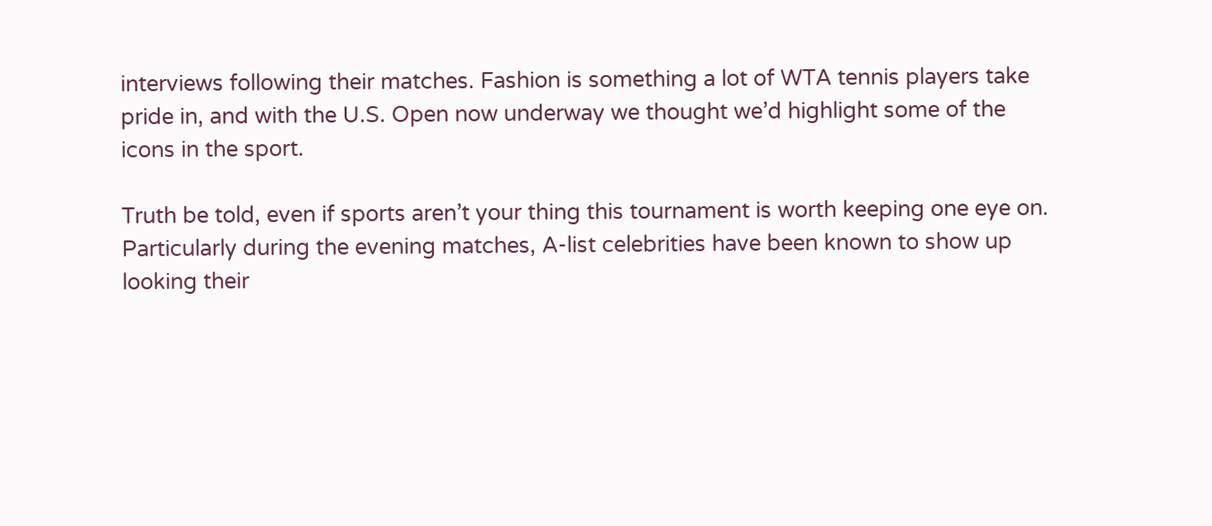interviews following their matches. Fashion is something a lot of WTA tennis players take pride in, and with the U.S. Open now underway we thought we’d highlight some of the icons in the sport.

Truth be told, even if sports aren’t your thing this tournament is worth keeping one eye on. Particularly during the evening matches, A-list celebrities have been known to show up looking their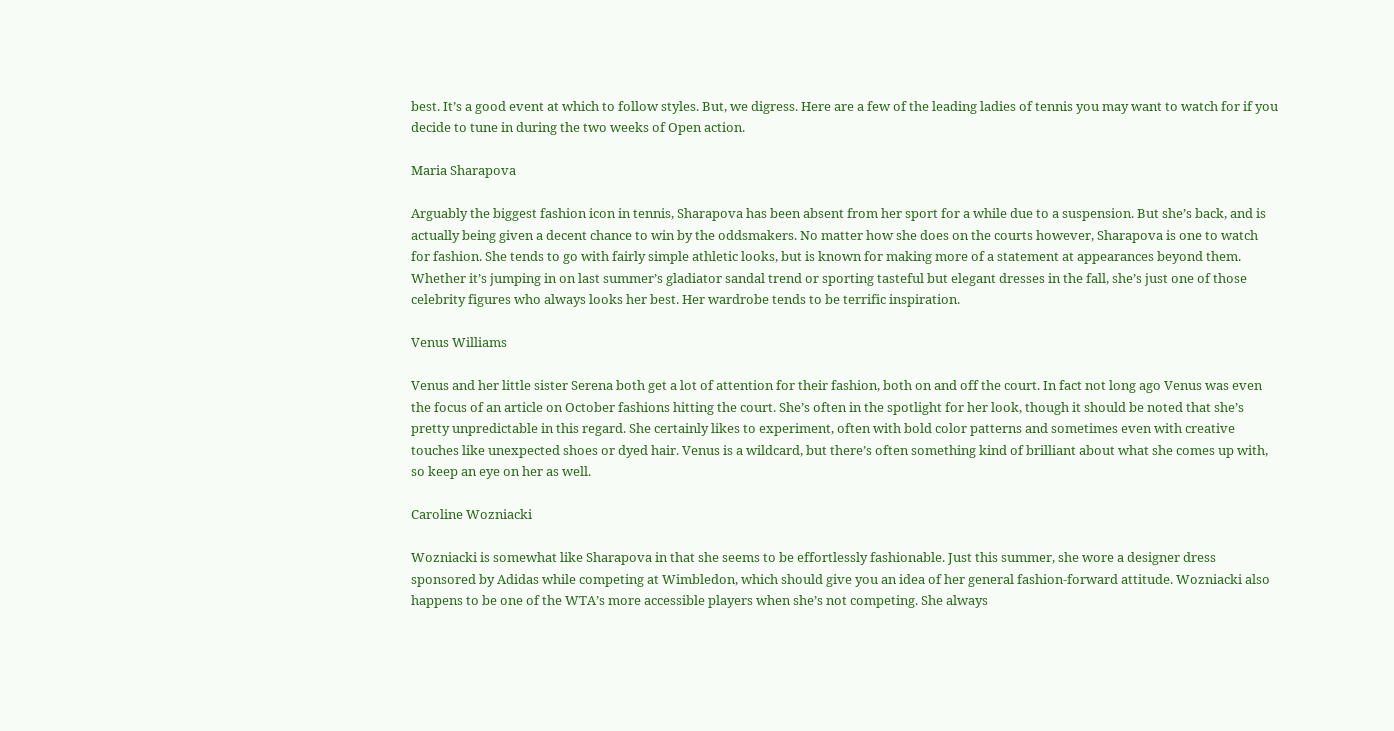best. It’s a good event at which to follow styles. But, we digress. Here are a few of the leading ladies of tennis you may want to watch for if you decide to tune in during the two weeks of Open action.

Maria Sharapova

Arguably the biggest fashion icon in tennis, Sharapova has been absent from her sport for a while due to a suspension. But she’s back, and is actually being given a decent chance to win by the oddsmakers. No matter how she does on the courts however, Sharapova is one to watch for fashion. She tends to go with fairly simple athletic looks, but is known for making more of a statement at appearances beyond them. Whether it’s jumping in on last summer’s gladiator sandal trend or sporting tasteful but elegant dresses in the fall, she’s just one of those celebrity figures who always looks her best. Her wardrobe tends to be terrific inspiration.

Venus Williams

Venus and her little sister Serena both get a lot of attention for their fashion, both on and off the court. In fact not long ago Venus was even the focus of an article on October fashions hitting the court. She’s often in the spotlight for her look, though it should be noted that she’s pretty unpredictable in this regard. She certainly likes to experiment, often with bold color patterns and sometimes even with creative touches like unexpected shoes or dyed hair. Venus is a wildcard, but there’s often something kind of brilliant about what she comes up with, so keep an eye on her as well.

Caroline Wozniacki

Wozniacki is somewhat like Sharapova in that she seems to be effortlessly fashionable. Just this summer, she wore a designer dress sponsored by Adidas while competing at Wimbledon, which should give you an idea of her general fashion-forward attitude. Wozniacki also happens to be one of the WTA’s more accessible players when she’s not competing. She always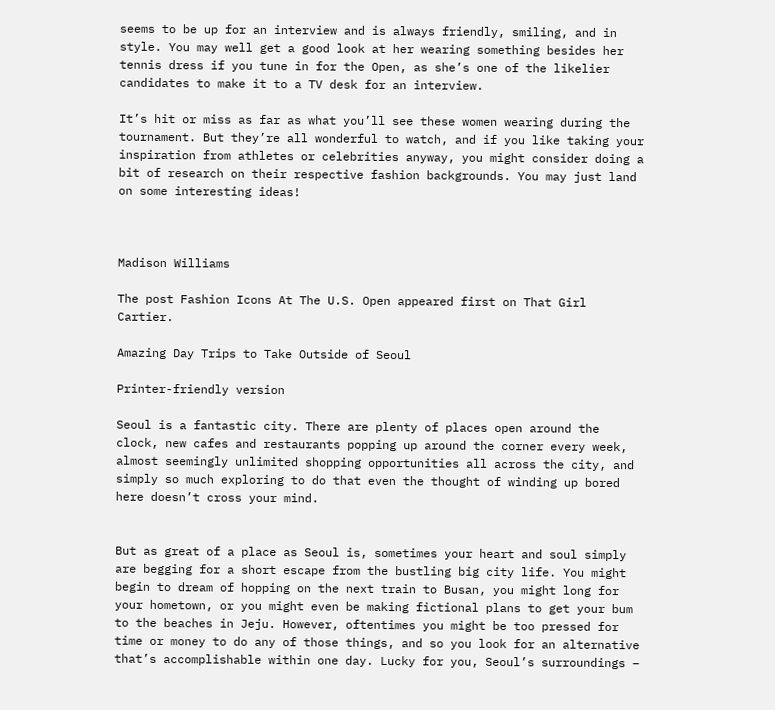seems to be up for an interview and is always friendly, smiling, and in style. You may well get a good look at her wearing something besides her tennis dress if you tune in for the Open, as she’s one of the likelier candidates to make it to a TV desk for an interview.

It’s hit or miss as far as what you’ll see these women wearing during the tournament. But they’re all wonderful to watch, and if you like taking your inspiration from athletes or celebrities anyway, you might consider doing a bit of research on their respective fashion backgrounds. You may just land on some interesting ideas!



Madison Williams

The post Fashion Icons At The U.S. Open appeared first on That Girl Cartier.

Amazing Day Trips to Take Outside of Seoul

Printer-friendly version

Seoul is a fantastic city. There are plenty of places open around the clock, new cafes and restaurants popping up around the corner every week, almost seemingly unlimited shopping opportunities all across the city, and simply so much exploring to do that even the thought of winding up bored here doesn’t cross your mind.


But as great of a place as Seoul is, sometimes your heart and soul simply are begging for a short escape from the bustling big city life. You might begin to dream of hopping on the next train to Busan, you might long for your hometown, or you might even be making fictional plans to get your bum to the beaches in Jeju. However, oftentimes you might be too pressed for time or money to do any of those things, and so you look for an alternative that’s accomplishable within one day. Lucky for you, Seoul’s surroundings –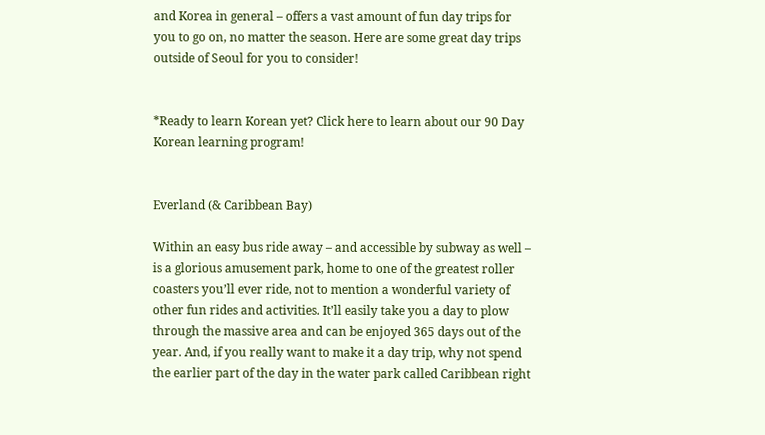and Korea in general – offers a vast amount of fun day trips for you to go on, no matter the season. Here are some great day trips outside of Seoul for you to consider!


*Ready to learn Korean yet? Click here to learn about our 90 Day Korean learning program!


Everland (& Caribbean Bay)

Within an easy bus ride away – and accessible by subway as well – is a glorious amusement park, home to one of the greatest roller coasters you’ll ever ride, not to mention a wonderful variety of other fun rides and activities. It’ll easily take you a day to plow through the massive area and can be enjoyed 365 days out of the year. And, if you really want to make it a day trip, why not spend the earlier part of the day in the water park called Caribbean right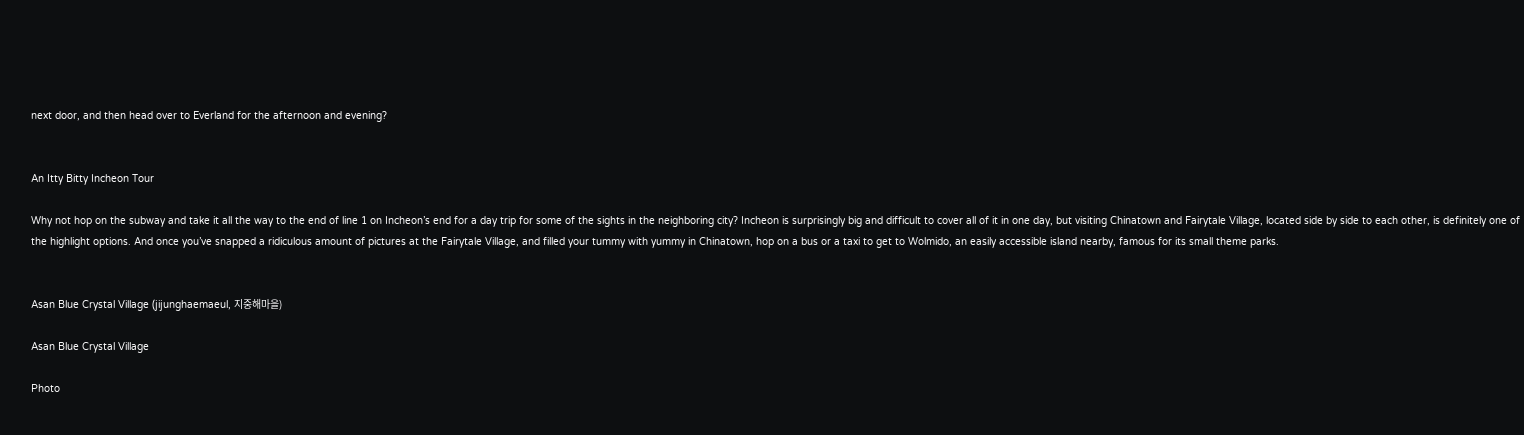next door, and then head over to Everland for the afternoon and evening?


An Itty Bitty Incheon Tour

Why not hop on the subway and take it all the way to the end of line 1 on Incheon’s end for a day trip for some of the sights in the neighboring city? Incheon is surprisingly big and difficult to cover all of it in one day, but visiting Chinatown and Fairytale Village, located side by side to each other, is definitely one of the highlight options. And once you’ve snapped a ridiculous amount of pictures at the Fairytale Village, and filled your tummy with yummy in Chinatown, hop on a bus or a taxi to get to Wolmido, an easily accessible island nearby, famous for its small theme parks.


Asan Blue Crystal Village (jijunghaemaeul, 지중해마을)

Asan Blue Crystal Village

Photo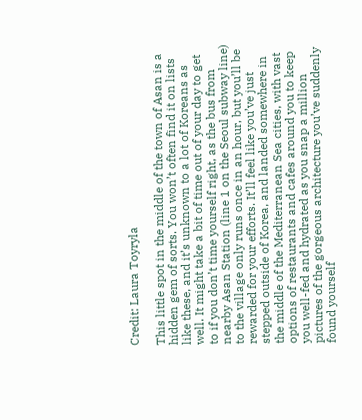Credit: Laura Toyryla

This little spot in the middle of the town of Asan is a hidden gem of sorts. You won’t often find it on lists like these, and it’s unknown to a lot of Koreans as well. It might take a bit of time out of your day to get to if you don’t time yourself right, as the bus from nearby Asan Station (line 1 on the Seoul subway line) to the village only runs once in an hour, but you’ll be rewarded for your efforts. It’ll feel like you’ve just stepped outside of Korea, and landed somewhere in the middle of the Mediterranean Sea cities, with vast options of restaurants and cafes around you to keep you well-fed and hydrated as you snap a million pictures of the gorgeous architecture you’ve suddenly found yourself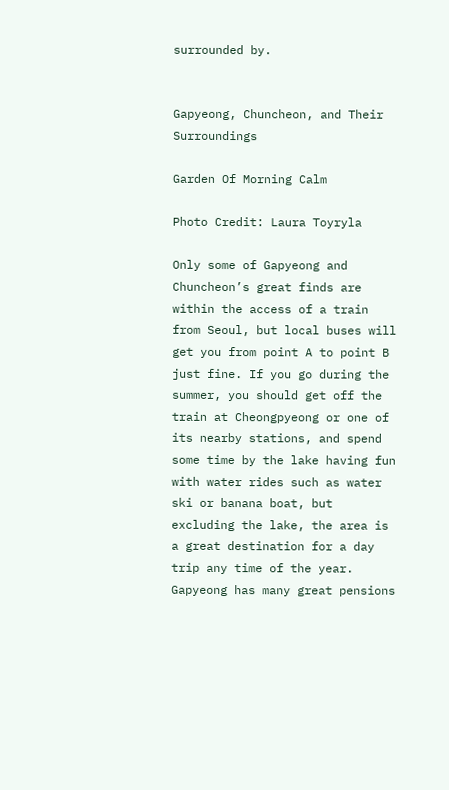surrounded by.


Gapyeong, Chuncheon, and Their Surroundings

Garden Of Morning Calm

Photo Credit: Laura Toyryla

Only some of Gapyeong and Chuncheon’s great finds are within the access of a train from Seoul, but local buses will get you from point A to point B just fine. If you go during the summer, you should get off the train at Cheongpyeong or one of its nearby stations, and spend some time by the lake having fun with water rides such as water ski or banana boat, but excluding the lake, the area is a great destination for a day trip any time of the year. Gapyeong has many great pensions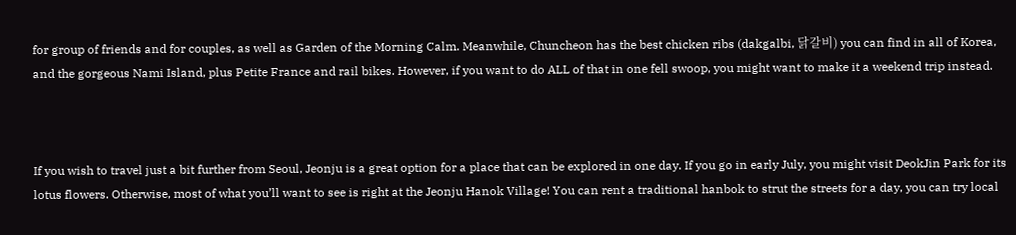for group of friends and for couples, as well as Garden of the Morning Calm. Meanwhile, Chuncheon has the best chicken ribs (dakgalbi, 닭갈비) you can find in all of Korea, and the gorgeous Nami Island, plus Petite France and rail bikes. However, if you want to do ALL of that in one fell swoop, you might want to make it a weekend trip instead.



If you wish to travel just a bit further from Seoul, Jeonju is a great option for a place that can be explored in one day. If you go in early July, you might visit DeokJin Park for its lotus flowers. Otherwise, most of what you’ll want to see is right at the Jeonju Hanok Village! You can rent a traditional hanbok to strut the streets for a day, you can try local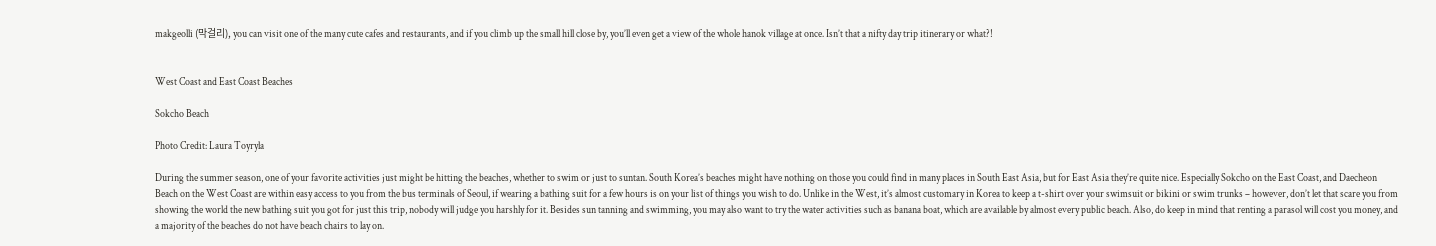makgeolli (막걸리), you can visit one of the many cute cafes and restaurants, and if you climb up the small hill close by, you’ll even get a view of the whole hanok village at once. Isn’t that a nifty day trip itinerary or what?!


West Coast and East Coast Beaches

Sokcho Beach

Photo Credit: Laura Toyryla

During the summer season, one of your favorite activities just might be hitting the beaches, whether to swim or just to suntan. South Korea’s beaches might have nothing on those you could find in many places in South East Asia, but for East Asia they’re quite nice. Especially Sokcho on the East Coast, and Daecheon Beach on the West Coast are within easy access to you from the bus terminals of Seoul, if wearing a bathing suit for a few hours is on your list of things you wish to do. Unlike in the West, it’s almost customary in Korea to keep a t-shirt over your swimsuit or bikini or swim trunks – however, don’t let that scare you from showing the world the new bathing suit you got for just this trip, nobody will judge you harshly for it. Besides sun tanning and swimming, you may also want to try the water activities such as banana boat, which are available by almost every public beach. Also, do keep in mind that renting a parasol will cost you money, and a majority of the beaches do not have beach chairs to lay on.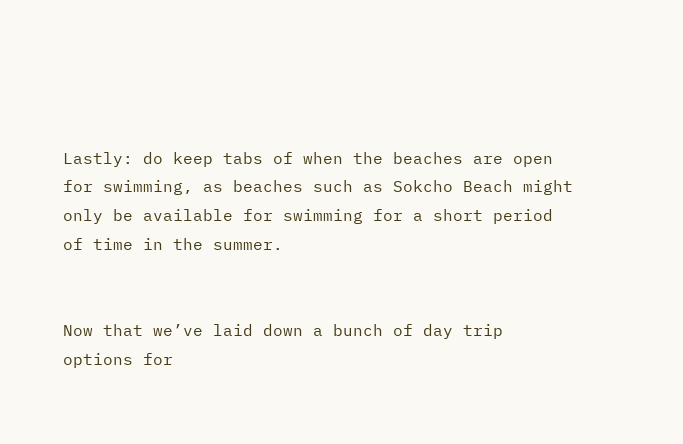Lastly: do keep tabs of when the beaches are open for swimming, as beaches such as Sokcho Beach might only be available for swimming for a short period of time in the summer.


Now that we’ve laid down a bunch of day trip options for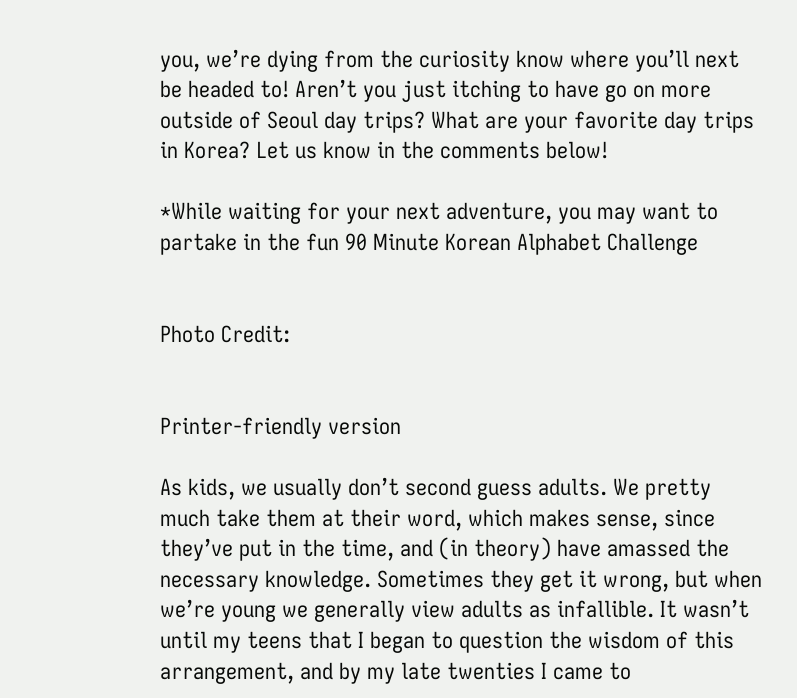you, we’re dying from the curiosity know where you’ll next be headed to! Aren’t you just itching to have go on more outside of Seoul day trips? What are your favorite day trips in Korea? Let us know in the comments below!

*While waiting for your next adventure, you may want to partake in the fun 90 Minute Korean Alphabet Challenge


Photo Credit:


Printer-friendly version

As kids, we usually don’t second guess adults. We pretty much take them at their word, which makes sense, since they’ve put in the time, and (in theory) have amassed the necessary knowledge. Sometimes they get it wrong, but when we’re young we generally view adults as infallible. It wasn’t until my teens that I began to question the wisdom of this arrangement, and by my late twenties I came to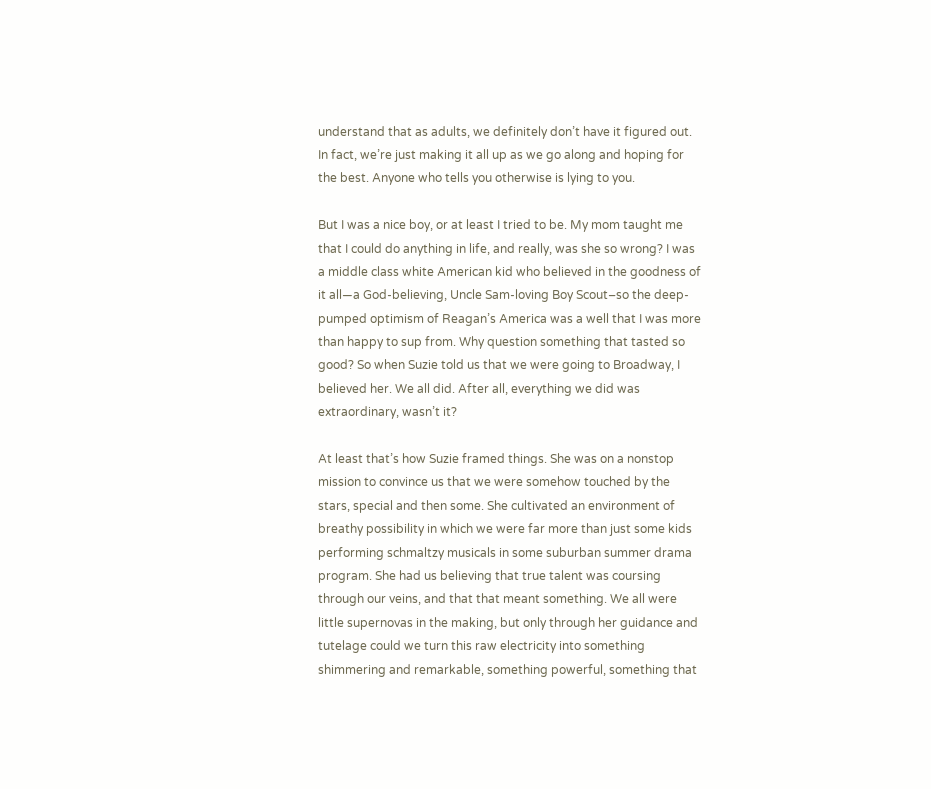understand that as adults, we definitely don’t have it figured out. In fact, we’re just making it all up as we go along and hoping for the best. Anyone who tells you otherwise is lying to you.

But I was a nice boy, or at least I tried to be. My mom taught me that I could do anything in life, and really, was she so wrong? I was a middle class white American kid who believed in the goodness of it all—a God-believing, Uncle Sam-loving Boy Scout–so the deep-pumped optimism of Reagan’s America was a well that I was more than happy to sup from. Why question something that tasted so good? So when Suzie told us that we were going to Broadway, I believed her. We all did. After all, everything we did was extraordinary, wasn’t it?

At least that’s how Suzie framed things. She was on a nonstop mission to convince us that we were somehow touched by the stars, special and then some. She cultivated an environment of breathy possibility in which we were far more than just some kids performing schmaltzy musicals in some suburban summer drama program. She had us believing that true talent was coursing through our veins, and that that meant something. We all were little supernovas in the making, but only through her guidance and tutelage could we turn this raw electricity into something shimmering and remarkable, something powerful, something that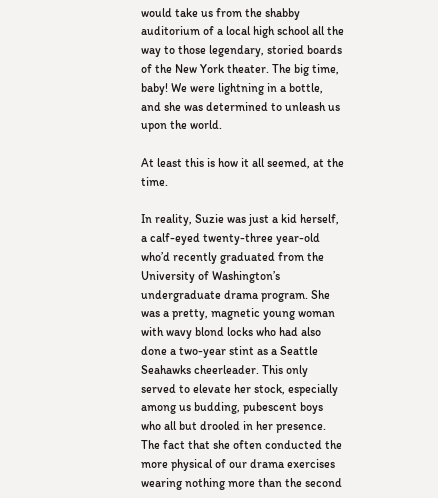would take us from the shabby auditorium of a local high school all the way to those legendary, storied boards of the New York theater. The big time, baby! We were lightning in a bottle, and she was determined to unleash us upon the world.

At least this is how it all seemed, at the time.

In reality, Suzie was just a kid herself, a calf-eyed twenty-three year-old who’d recently graduated from the University of Washington’s undergraduate drama program. She was a pretty, magnetic young woman with wavy blond locks who had also done a two-year stint as a Seattle Seahawks cheerleader. This only served to elevate her stock, especially among us budding, pubescent boys who all but drooled in her presence. The fact that she often conducted the more physical of our drama exercises wearing nothing more than the second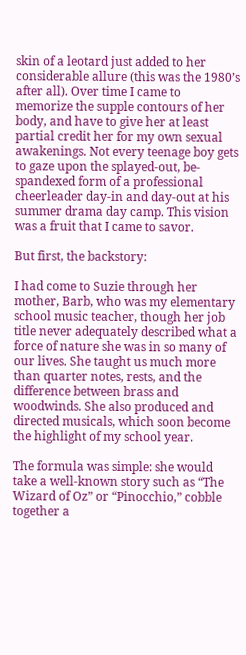skin of a leotard just added to her considerable allure (this was the 1980’s after all). Over time I came to memorize the supple contours of her body, and have to give her at least partial credit her for my own sexual awakenings. Not every teenage boy gets to gaze upon the splayed-out, be-spandexed form of a professional cheerleader day-in and day-out at his summer drama day camp. This vision was a fruit that I came to savor.

But first, the backstory:

I had come to Suzie through her mother, Barb, who was my elementary school music teacher, though her job title never adequately described what a force of nature she was in so many of our lives. She taught us much more than quarter notes, rests, and the difference between brass and woodwinds. She also produced and directed musicals, which soon become the highlight of my school year.

The formula was simple: she would take a well-known story such as “The Wizard of Oz” or “Pinocchio,” cobble together a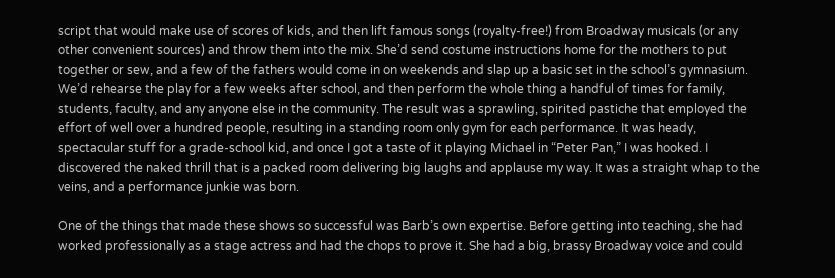script that would make use of scores of kids, and then lift famous songs (royalty-free!) from Broadway musicals (or any other convenient sources) and throw them into the mix. She’d send costume instructions home for the mothers to put together or sew, and a few of the fathers would come in on weekends and slap up a basic set in the school’s gymnasium. We’d rehearse the play for a few weeks after school, and then perform the whole thing a handful of times for family, students, faculty, and any anyone else in the community. The result was a sprawling, spirited pastiche that employed the effort of well over a hundred people, resulting in a standing room only gym for each performance. It was heady, spectacular stuff for a grade-school kid, and once I got a taste of it playing Michael in “Peter Pan,” I was hooked. I discovered the naked thrill that is a packed room delivering big laughs and applause my way. It was a straight whap to the veins, and a performance junkie was born.

One of the things that made these shows so successful was Barb’s own expertise. Before getting into teaching, she had worked professionally as a stage actress and had the chops to prove it. She had a big, brassy Broadway voice and could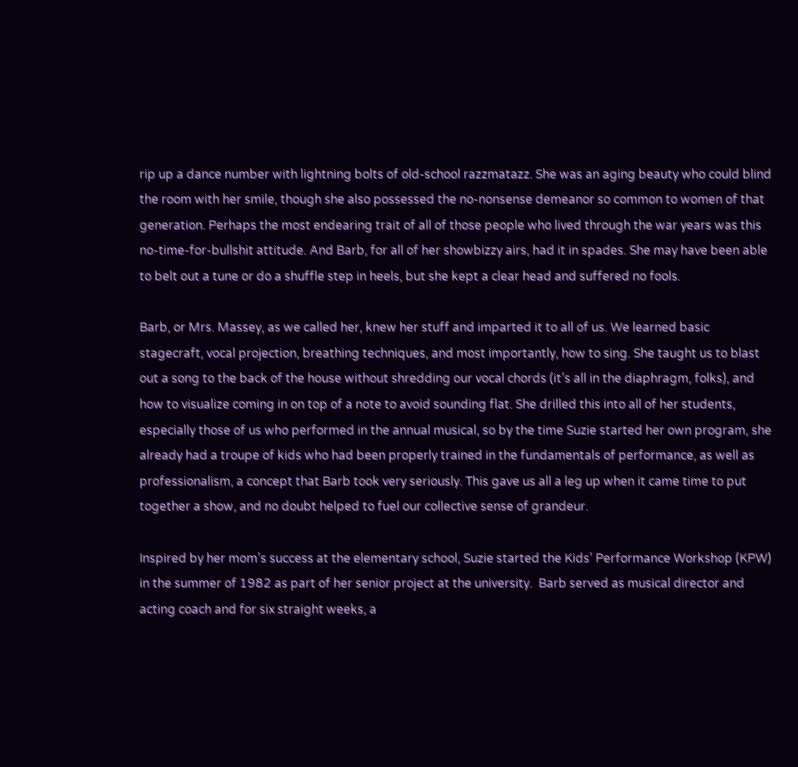rip up a dance number with lightning bolts of old-school razzmatazz. She was an aging beauty who could blind the room with her smile, though she also possessed the no-nonsense demeanor so common to women of that generation. Perhaps the most endearing trait of all of those people who lived through the war years was this no-time-for-bullshit attitude. And Barb, for all of her showbizzy airs, had it in spades. She may have been able to belt out a tune or do a shuffle step in heels, but she kept a clear head and suffered no fools.

Barb, or Mrs. Massey, as we called her, knew her stuff and imparted it to all of us. We learned basic stagecraft, vocal projection, breathing techniques, and most importantly, how to sing. She taught us to blast out a song to the back of the house without shredding our vocal chords (it’s all in the diaphragm, folks), and how to visualize coming in on top of a note to avoid sounding flat. She drilled this into all of her students, especially those of us who performed in the annual musical, so by the time Suzie started her own program, she already had a troupe of kids who had been properly trained in the fundamentals of performance, as well as professionalism, a concept that Barb took very seriously. This gave us all a leg up when it came time to put together a show, and no doubt helped to fuel our collective sense of grandeur.

Inspired by her mom’s success at the elementary school, Suzie started the Kids’ Performance Workshop (KPW) in the summer of 1982 as part of her senior project at the university.  Barb served as musical director and acting coach and for six straight weeks, a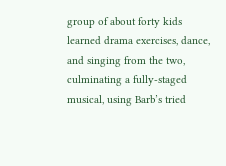group of about forty kids learned drama exercises, dance, and singing from the two, culminating a fully-staged musical, using Barb’s tried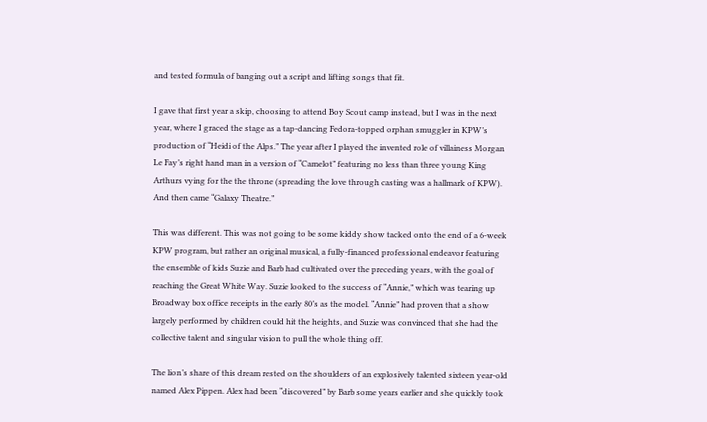and tested formula of banging out a script and lifting songs that fit.

I gave that first year a skip, choosing to attend Boy Scout camp instead, but I was in the next year, where I graced the stage as a tap-dancing Fedora-topped orphan smuggler in KPW’s production of “Heidi of the Alps.” The year after I played the invented role of villainess Morgan Le Fay’s right hand man in a version of “Camelot” featuring no less than three young King Arthurs vying for the the throne (spreading the love through casting was a hallmark of KPW). And then came “Galaxy Theatre.”

This was different. This was not going to be some kiddy show tacked onto the end of a 6-week KPW program, but rather an original musical, a fully-financed professional endeavor featuring the ensemble of kids Suzie and Barb had cultivated over the preceding years, with the goal of reaching the Great White Way. Suzie looked to the success of “Annie,” which was tearing up Broadway box office receipts in the early 80’s as the model. “Annie” had proven that a show largely performed by children could hit the heights, and Suzie was convinced that she had the collective talent and singular vision to pull the whole thing off.

The lion’s share of this dream rested on the shoulders of an explosively talented sixteen year-old named Alex Pippen. Alex had been “discovered” by Barb some years earlier and she quickly took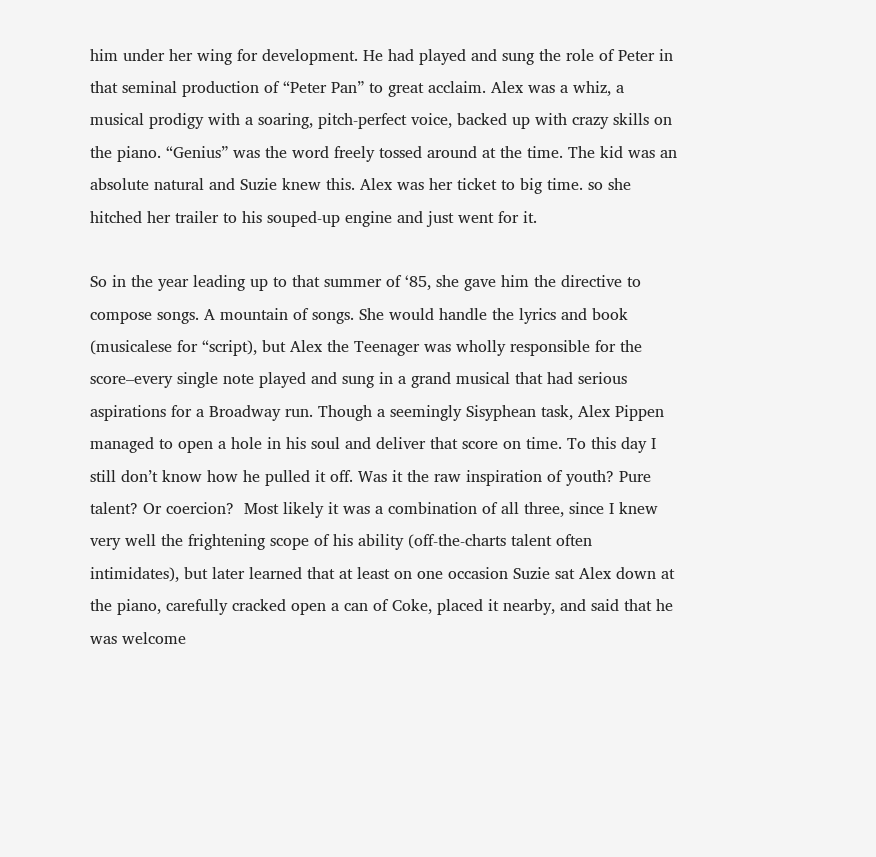him under her wing for development. He had played and sung the role of Peter in that seminal production of “Peter Pan” to great acclaim. Alex was a whiz, a musical prodigy with a soaring, pitch-perfect voice, backed up with crazy skills on the piano. “Genius” was the word freely tossed around at the time. The kid was an absolute natural and Suzie knew this. Alex was her ticket to big time. so she hitched her trailer to his souped-up engine and just went for it.

So in the year leading up to that summer of ‘85, she gave him the directive to compose songs. A mountain of songs. She would handle the lyrics and book (musicalese for “script), but Alex the Teenager was wholly responsible for the score–every single note played and sung in a grand musical that had serious aspirations for a Broadway run. Though a seemingly Sisyphean task, Alex Pippen managed to open a hole in his soul and deliver that score on time. To this day I still don’t know how he pulled it off. Was it the raw inspiration of youth? Pure talent? Or coercion?  Most likely it was a combination of all three, since I knew very well the frightening scope of his ability (off-the-charts talent often intimidates), but later learned that at least on one occasion Suzie sat Alex down at the piano, carefully cracked open a can of Coke, placed it nearby, and said that he was welcome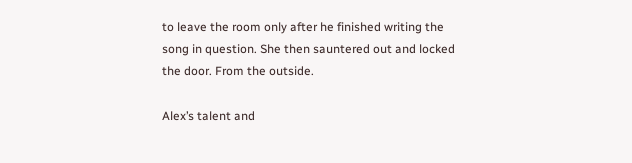to leave the room only after he finished writing the song in question. She then sauntered out and locked the door. From the outside.

Alex’s talent and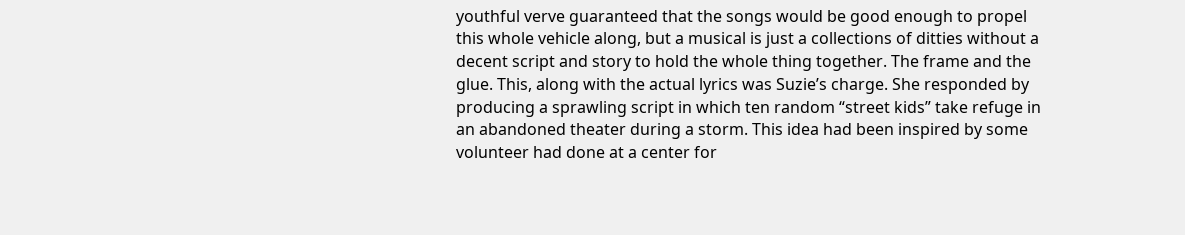youthful verve guaranteed that the songs would be good enough to propel this whole vehicle along, but a musical is just a collections of ditties without a decent script and story to hold the whole thing together. The frame and the glue. This, along with the actual lyrics was Suzie’s charge. She responded by producing a sprawling script in which ten random “street kids” take refuge in an abandoned theater during a storm. This idea had been inspired by some volunteer had done at a center for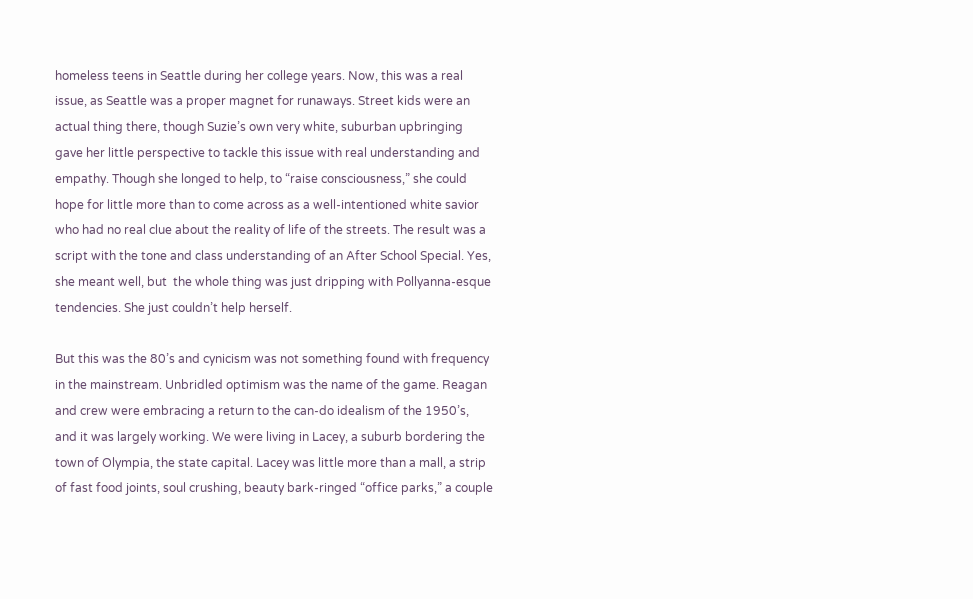homeless teens in Seattle during her college years. Now, this was a real issue, as Seattle was a proper magnet for runaways. Street kids were an actual thing there, though Suzie’s own very white, suburban upbringing gave her little perspective to tackle this issue with real understanding and empathy. Though she longed to help, to “raise consciousness,” she could hope for little more than to come across as a well-intentioned white savior who had no real clue about the reality of life of the streets. The result was a script with the tone and class understanding of an After School Special. Yes, she meant well, but  the whole thing was just dripping with Pollyanna-esque tendencies. She just couldn’t help herself.

But this was the 80’s and cynicism was not something found with frequency in the mainstream. Unbridled optimism was the name of the game. Reagan and crew were embracing a return to the can-do idealism of the 1950’s, and it was largely working. We were living in Lacey, a suburb bordering the town of Olympia, the state capital. Lacey was little more than a mall, a strip of fast food joints, soul crushing, beauty bark-ringed “office parks,” a couple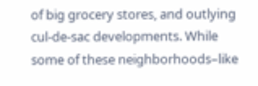of big grocery stores, and outlying cul-de-sac developments. While some of these neighborhoods–like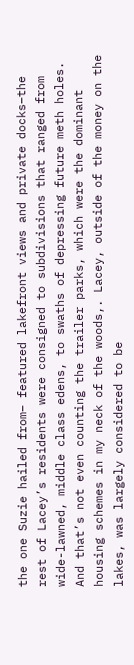the one Suzie hailed from– featured lakefront views and private docks–the rest of Lacey’s residents were consigned to subdivisions that ranged from wide-lawned, middle class edens, to swaths of depressing future meth holes. And that’s not even counting the trailer parks, which were the dominant housing schemes in my neck of the woods,. Lacey, outside of the money on the lakes, was largely considered to be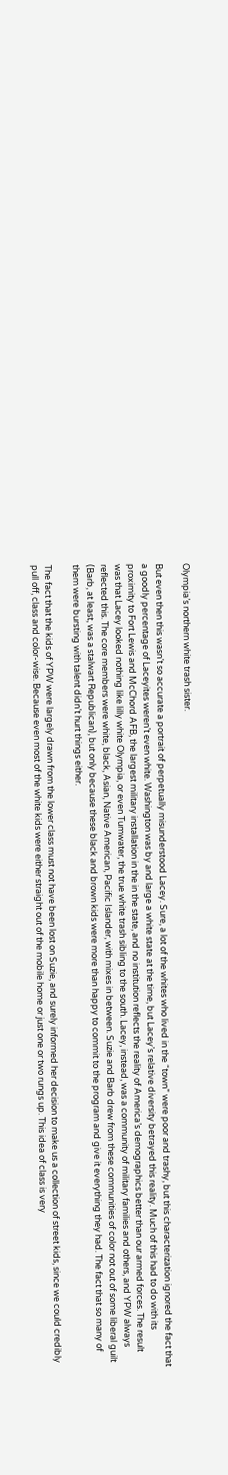Olympia’s northern white trash sister.

But even then this wasn’t so accurate a portrait of perpetually misunderstood Lacey. Sure, a lot of the whites who lived in the “town” were poor and trashy, but this characterization ignored the fact that a goodly percentage of Laceyites weren’t even white. Washington was by and large a white state at the time, but Lacey’s relative diversity betrayed this reality. Much of this had to do with its proximity to Fort Lewis and McChord AFB, the largest military installation in the in the state, and no institution reflects the reality of America’s demographics better than our armed forces. The result was that Lacey looked nothing like lilly white Olympia, or even Tumwater, the true white trash sibling to the south. Lacey, instead, was a community of military families and others, and YPW always reflected this. The core members were white, black, Asian, Native American, Pacific Islander, with mixes in between. Suzie and Barb drew from these communities of color not out of some liberal guilt (Barb, at least, was a stalwart Republican), but only because these black and brown kids were more than happy to commit to the program and give it everything they had. The fact that so many of them were bursting with talent didn’t hurt things either.

The fact that the kids of YPW were largely drawn from the lower class must not have been lost on Suzie, and surely informed her decision to make us a collection of street kids, since we could credibly pull off, class and color-wise. Because even most of the white kids were either straight out of the mobile home or just one or two rungs up. This idea of class is very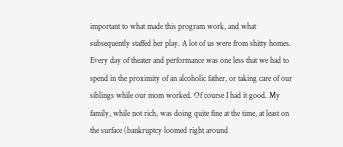important to what made this program work, and what subsequently staffed her play. A lot of us were from shitty homes. Every day of theater and performance was one less that we had to spend in the proximity of an alcoholic father, or taking care of our siblings while our mom worked. Of course I had it good. My family, while not rich, was doing quite fine at the time, at least on the surface (bankruptcy loomed right around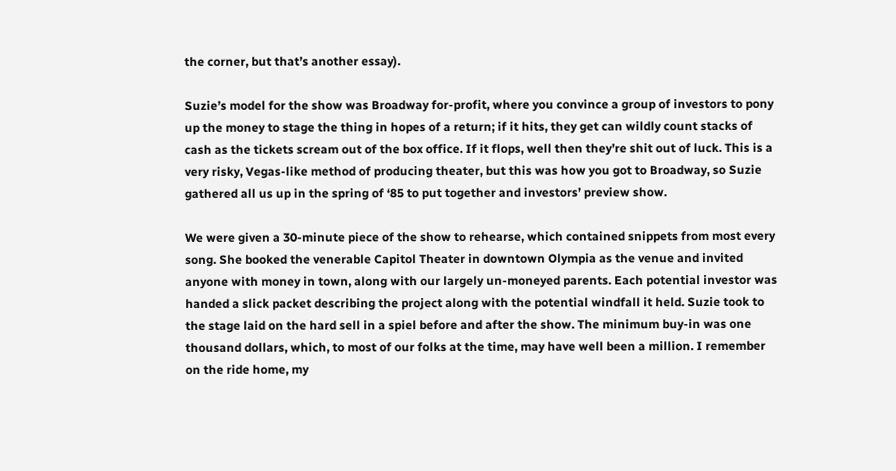the corner, but that’s another essay).

Suzie’s model for the show was Broadway for-profit, where you convince a group of investors to pony up the money to stage the thing in hopes of a return; if it hits, they get can wildly count stacks of cash as the tickets scream out of the box office. If it flops, well then they’re shit out of luck. This is a very risky, Vegas-like method of producing theater, but this was how you got to Broadway, so Suzie gathered all us up in the spring of ‘85 to put together and investors’ preview show.

We were given a 30-minute piece of the show to rehearse, which contained snippets from most every song. She booked the venerable Capitol Theater in downtown Olympia as the venue and invited anyone with money in town, along with our largely un-moneyed parents. Each potential investor was handed a slick packet describing the project along with the potential windfall it held. Suzie took to the stage laid on the hard sell in a spiel before and after the show. The minimum buy-in was one thousand dollars, which, to most of our folks at the time, may have well been a million. I remember on the ride home, my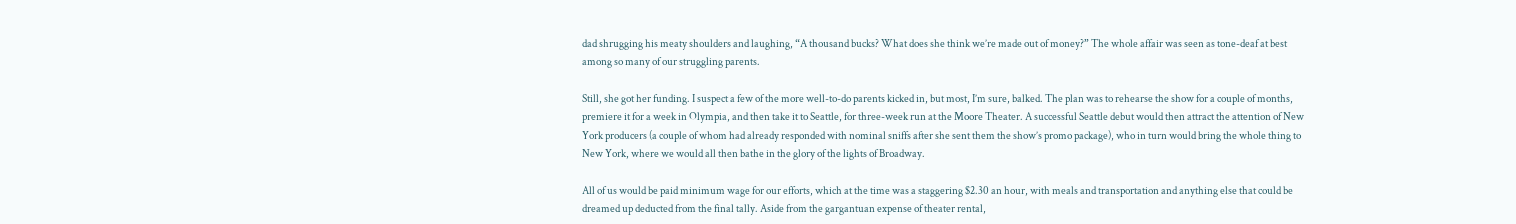dad shrugging his meaty shoulders and laughing, “A thousand bucks? What does she think we’re made out of money?” The whole affair was seen as tone-deaf at best among so many of our struggling parents.

Still, she got her funding. I suspect a few of the more well-to-do parents kicked in, but most, I’m sure, balked. The plan was to rehearse the show for a couple of months, premiere it for a week in Olympia, and then take it to Seattle, for three-week run at the Moore Theater. A successful Seattle debut would then attract the attention of New York producers (a couple of whom had already responded with nominal sniffs after she sent them the show’s promo package), who in turn would bring the whole thing to New York, where we would all then bathe in the glory of the lights of Broadway.

All of us would be paid minimum wage for our efforts, which at the time was a staggering $2.30 an hour, with meals and transportation and anything else that could be dreamed up deducted from the final tally. Aside from the gargantuan expense of theater rental,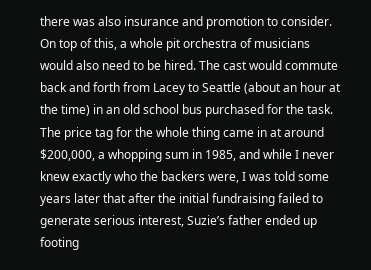there was also insurance and promotion to consider. On top of this, a whole pit orchestra of musicians would also need to be hired. The cast would commute back and forth from Lacey to Seattle (about an hour at the time) in an old school bus purchased for the task. The price tag for the whole thing came in at around $200,000, a whopping sum in 1985, and while I never knew exactly who the backers were, I was told some years later that after the initial fundraising failed to generate serious interest, Suzie’s father ended up footing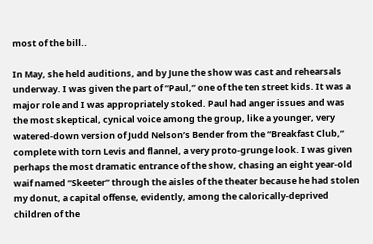most of the bill..

In May, she held auditions, and by June the show was cast and rehearsals underway. I was given the part of “Paul,” one of the ten street kids. It was a major role and I was appropriately stoked. Paul had anger issues and was the most skeptical, cynical voice among the group, like a younger, very watered-down version of Judd Nelson’s Bender from the “Breakfast Club,” complete with torn Levis and flannel, a very proto-grunge look. I was given perhaps the most dramatic entrance of the show, chasing an eight year-old waif named “Skeeter” through the aisles of the theater because he had stolen my donut, a capital offense, evidently, among the calorically-deprived children of the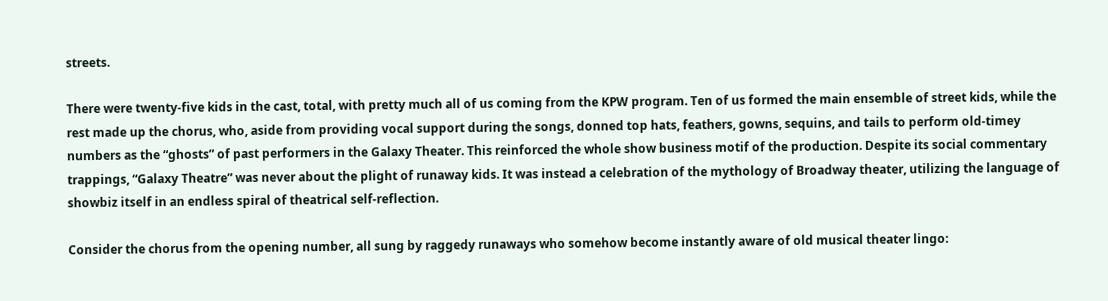streets.

There were twenty-five kids in the cast, total, with pretty much all of us coming from the KPW program. Ten of us formed the main ensemble of street kids, while the rest made up the chorus, who, aside from providing vocal support during the songs, donned top hats, feathers, gowns, sequins, and tails to perform old-timey numbers as the “ghosts” of past performers in the Galaxy Theater. This reinforced the whole show business motif of the production. Despite its social commentary trappings, “Galaxy Theatre” was never about the plight of runaway kids. It was instead a celebration of the mythology of Broadway theater, utilizing the language of showbiz itself in an endless spiral of theatrical self-reflection.

Consider the chorus from the opening number, all sung by raggedy runaways who somehow become instantly aware of old musical theater lingo: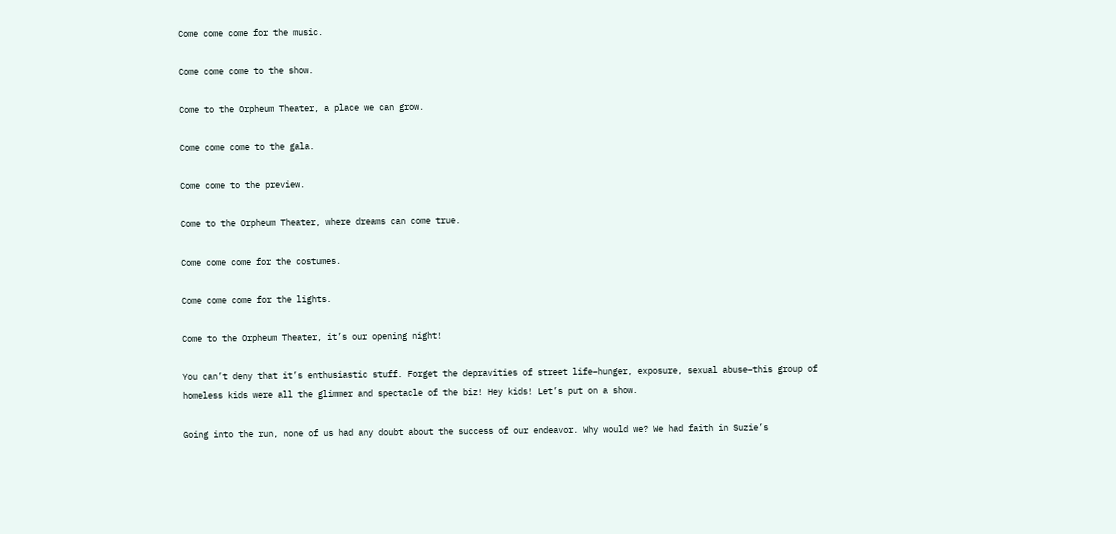Come come come for the music.

Come come come to the show.

Come to the Orpheum Theater, a place we can grow.

Come come come to the gala.

Come come to the preview.

Come to the Orpheum Theater, where dreams can come true.

Come come come for the costumes.

Come come come for the lights.

Come to the Orpheum Theater, it’s our opening night!

You can’t deny that it’s enthusiastic stuff. Forget the depravities of street life–hunger, exposure, sexual abuse–this group of homeless kids were all the glimmer and spectacle of the biz! Hey kids! Let’s put on a show.

Going into the run, none of us had any doubt about the success of our endeavor. Why would we? We had faith in Suzie’s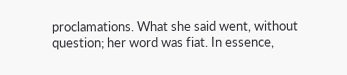proclamations. What she said went, without question; her word was fiat. In essence,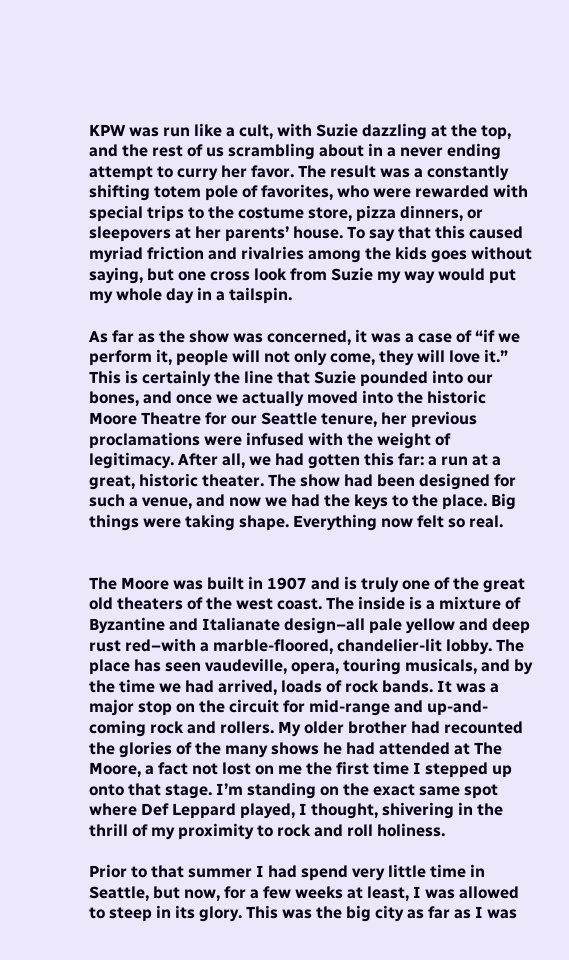KPW was run like a cult, with Suzie dazzling at the top, and the rest of us scrambling about in a never ending attempt to curry her favor. The result was a constantly shifting totem pole of favorites, who were rewarded with special trips to the costume store, pizza dinners, or sleepovers at her parents’ house. To say that this caused myriad friction and rivalries among the kids goes without saying, but one cross look from Suzie my way would put my whole day in a tailspin.

As far as the show was concerned, it was a case of “if we perform it, people will not only come, they will love it.” This is certainly the line that Suzie pounded into our bones, and once we actually moved into the historic Moore Theatre for our Seattle tenure, her previous proclamations were infused with the weight of legitimacy. After all, we had gotten this far: a run at a great, historic theater. The show had been designed for such a venue, and now we had the keys to the place. Big things were taking shape. Everything now felt so real.


The Moore was built in 1907 and is truly one of the great old theaters of the west coast. The inside is a mixture of Byzantine and Italianate design–all pale yellow and deep rust red–with a marble-floored, chandelier-lit lobby. The place has seen vaudeville, opera, touring musicals, and by the time we had arrived, loads of rock bands. It was a major stop on the circuit for mid-range and up-and-coming rock and rollers. My older brother had recounted the glories of the many shows he had attended at The Moore, a fact not lost on me the first time I stepped up onto that stage. I’m standing on the exact same spot where Def Leppard played, I thought, shivering in the thrill of my proximity to rock and roll holiness.

Prior to that summer I had spend very little time in Seattle, but now, for a few weeks at least, I was allowed to steep in its glory. This was the big city as far as I was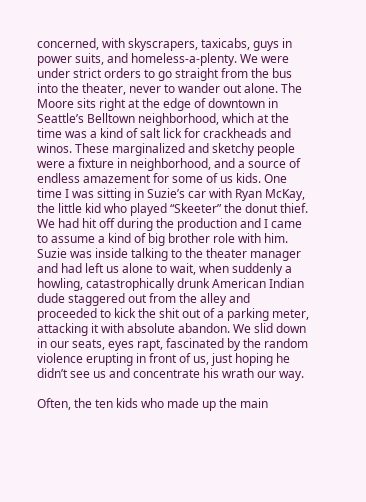concerned, with skyscrapers, taxicabs, guys in power suits, and homeless-a-plenty. We were under strict orders to go straight from the bus into the theater, never to wander out alone. The Moore sits right at the edge of downtown in Seattle’s Belltown neighborhood, which at the time was a kind of salt lick for crackheads and winos. These marginalized and sketchy people were a fixture in neighborhood, and a source of endless amazement for some of us kids. One time I was sitting in Suzie’s car with Ryan McKay, the little kid who played “Skeeter” the donut thief. We had hit off during the production and I came to assume a kind of big brother role with him. Suzie was inside talking to the theater manager and had left us alone to wait, when suddenly a howling, catastrophically drunk American Indian dude staggered out from the alley and proceeded to kick the shit out of a parking meter, attacking it with absolute abandon. We slid down in our seats, eyes rapt, fascinated by the random violence erupting in front of us, just hoping he didn’t see us and concentrate his wrath our way.

Often, the ten kids who made up the main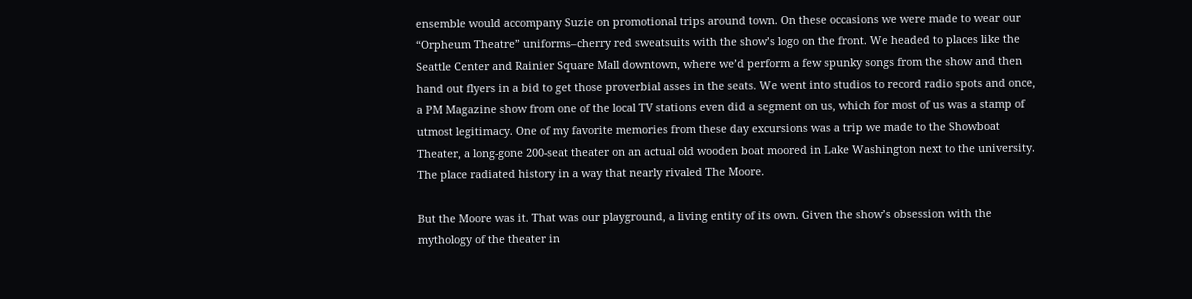ensemble would accompany Suzie on promotional trips around town. On these occasions we were made to wear our “Orpheum Theatre” uniforms–cherry red sweatsuits with the show’s logo on the front. We headed to places like the Seattle Center and Rainier Square Mall downtown, where we’d perform a few spunky songs from the show and then hand out flyers in a bid to get those proverbial asses in the seats. We went into studios to record radio spots and once, a PM Magazine show from one of the local TV stations even did a segment on us, which for most of us was a stamp of utmost legitimacy. One of my favorite memories from these day excursions was a trip we made to the Showboat Theater, a long-gone 200-seat theater on an actual old wooden boat moored in Lake Washington next to the university. The place radiated history in a way that nearly rivaled The Moore.

But the Moore was it. That was our playground, a living entity of its own. Given the show’s obsession with the mythology of the theater in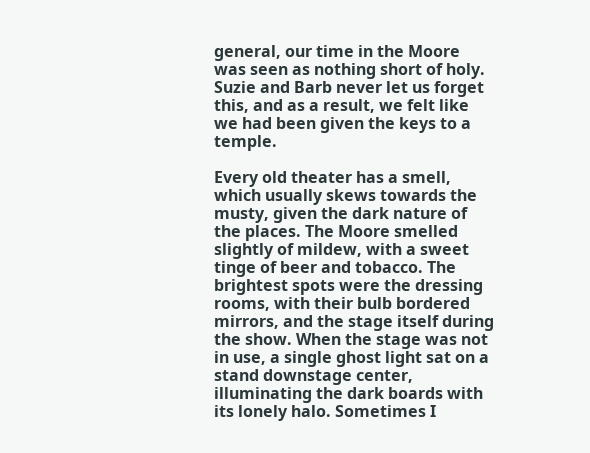general, our time in the Moore was seen as nothing short of holy. Suzie and Barb never let us forget this, and as a result, we felt like we had been given the keys to a temple.

Every old theater has a smell, which usually skews towards the musty, given the dark nature of the places. The Moore smelled slightly of mildew, with a sweet tinge of beer and tobacco. The brightest spots were the dressing rooms, with their bulb bordered mirrors, and the stage itself during the show. When the stage was not in use, a single ghost light sat on a stand downstage center, illuminating the dark boards with its lonely halo. Sometimes I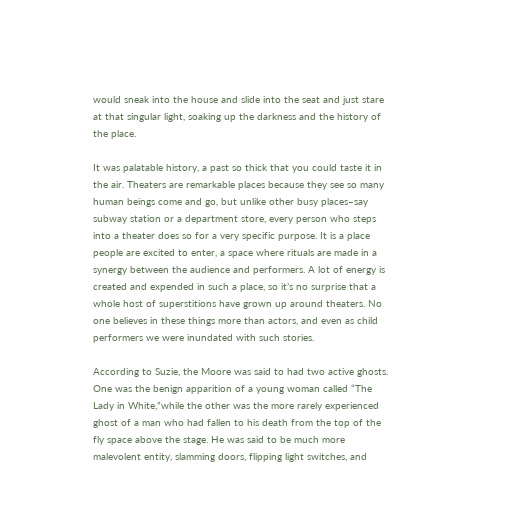would sneak into the house and slide into the seat and just stare at that singular light, soaking up the darkness and the history of the place.

It was palatable history, a past so thick that you could taste it in the air. Theaters are remarkable places because they see so many human beings come and go, but unlike other busy places–say subway station or a department store, every person who steps into a theater does so for a very specific purpose. It is a place people are excited to enter, a space where rituals are made in a synergy between the audience and performers. A lot of energy is created and expended in such a place, so it’s no surprise that a whole host of superstitions have grown up around theaters. No one believes in these things more than actors, and even as child performers we were inundated with such stories.

According to Suzie, the Moore was said to had two active ghosts. One was the benign apparition of a young woman called “The Lady in White,”while the other was the more rarely experienced ghost of a man who had fallen to his death from the top of the fly space above the stage. He was said to be much more malevolent entity, slamming doors, flipping light switches, and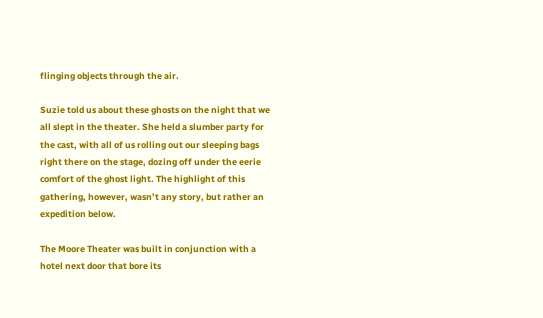flinging objects through the air.

Suzie told us about these ghosts on the night that we all slept in the theater. She held a slumber party for the cast, with all of us rolling out our sleeping bags right there on the stage, dozing off under the eerie comfort of the ghost light. The highlight of this gathering, however, wasn’t any story, but rather an expedition below.

The Moore Theater was built in conjunction with a hotel next door that bore its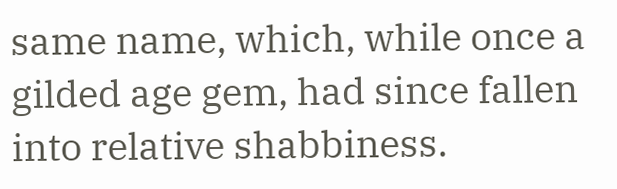same name, which, while once a gilded age gem, had since fallen into relative shabbiness.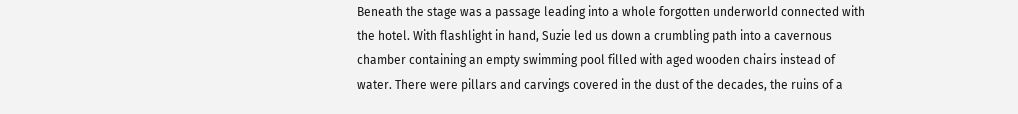Beneath the stage was a passage leading into a whole forgotten underworld connected with the hotel. With flashlight in hand, Suzie led us down a crumbling path into a cavernous chamber containing an empty swimming pool filled with aged wooden chairs instead of water. There were pillars and carvings covered in the dust of the decades, the ruins of a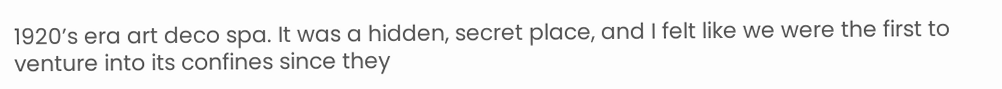1920’s era art deco spa. It was a hidden, secret place, and I felt like we were the first to venture into its confines since they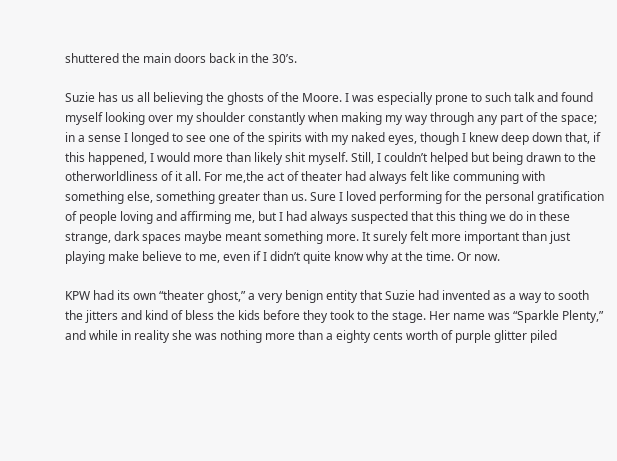shuttered the main doors back in the 30’s.

Suzie has us all believing the ghosts of the Moore. I was especially prone to such talk and found myself looking over my shoulder constantly when making my way through any part of the space; in a sense I longed to see one of the spirits with my naked eyes, though I knew deep down that, if this happened, I would more than likely shit myself. Still, I couldn’t helped but being drawn to the otherworldliness of it all. For me,the act of theater had always felt like communing with something else, something greater than us. Sure I loved performing for the personal gratification of people loving and affirming me, but I had always suspected that this thing we do in these strange, dark spaces maybe meant something more. It surely felt more important than just playing make believe to me, even if I didn’t quite know why at the time. Or now.

KPW had its own “theater ghost,” a very benign entity that Suzie had invented as a way to sooth the jitters and kind of bless the kids before they took to the stage. Her name was “Sparkle Plenty,” and while in reality she was nothing more than a eighty cents worth of purple glitter piled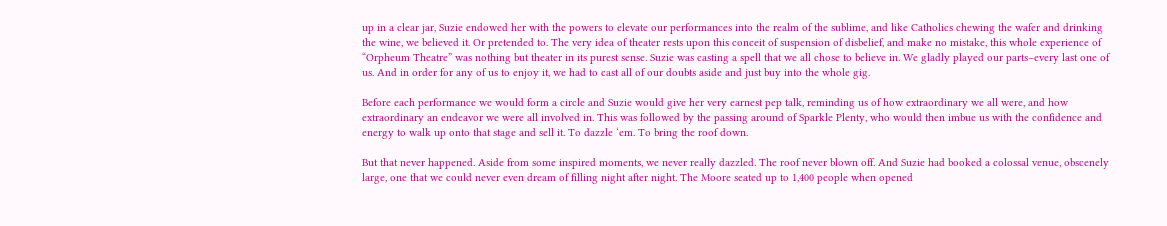up in a clear jar, Suzie endowed her with the powers to elevate our performances into the realm of the sublime, and like Catholics chewing the wafer and drinking the wine, we believed it. Or pretended to. The very idea of theater rests upon this conceit of suspension of disbelief, and make no mistake, this whole experience of “Orpheum Theatre” was nothing but theater in its purest sense. Suzie was casting a spell that we all chose to believe in. We gladly played our parts–every last one of us. And in order for any of us to enjoy it, we had to cast all of our doubts aside and just buy into the whole gig.

Before each performance we would form a circle and Suzie would give her very earnest pep talk, reminding us of how extraordinary we all were, and how extraordinary an endeavor we were all involved in. This was followed by the passing around of Sparkle Plenty, who would then imbue us with the confidence and energy to walk up onto that stage and sell it. To dazzle ‘em. To bring the roof down.

But that never happened. Aside from some inspired moments, we never really dazzled. The roof never blown off. And Suzie had booked a colossal venue, obscenely large, one that we could never even dream of filling night after night. The Moore seated up to 1,400 people when opened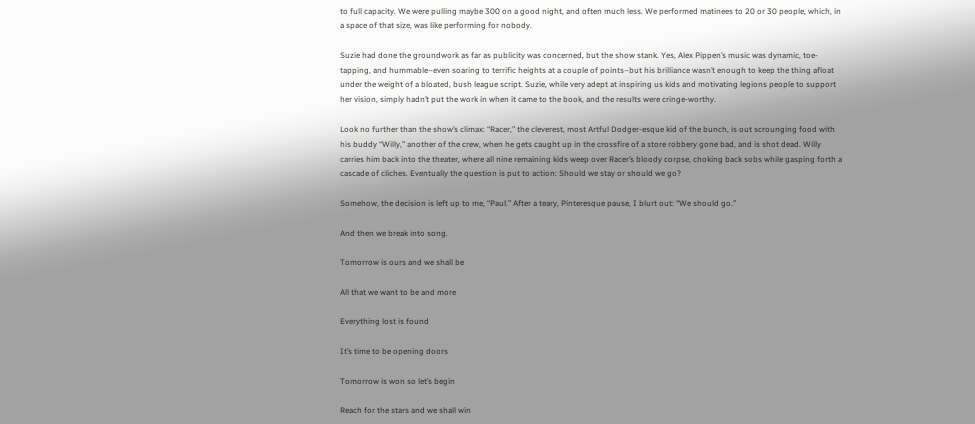to full capacity. We were pulling maybe 300 on a good night, and often much less. We performed matinees to 20 or 30 people, which, in a space of that size, was like performing for nobody.

Suzie had done the groundwork as far as publicity was concerned, but the show stank. Yes, Alex Pippen’s music was dynamic, toe-tapping, and hummable–even soaring to terrific heights at a couple of points–but his brilliance wasn’t enough to keep the thing afloat under the weight of a bloated, bush league script. Suzie, while very adept at inspiring us kids and motivating legions people to support her vision, simply hadn’t put the work in when it came to the book, and the results were cringe-worthy.

Look no further than the show’s climax: “Racer,” the cleverest, most Artful Dodger-esque kid of the bunch, is out scrounging food with his buddy “Willy,” another of the crew, when he gets caught up in the crossfire of a store robbery gone bad, and is shot dead. Willy carries him back into the theater, where all nine remaining kids weep over Racer’s bloody corpse, choking back sobs while gasping forth a cascade of cliches. Eventually the question is put to action: Should we stay or should we go?

Somehow, the decision is left up to me, “Paul.” After a teary, Pinteresque pause, I blurt out: “We should go.”

And then we break into song.

Tomorrow is ours and we shall be

All that we want to be and more

Everything lost is found

It’s time to be opening doors

Tomorrow is won so let’s begin

Reach for the stars and we shall win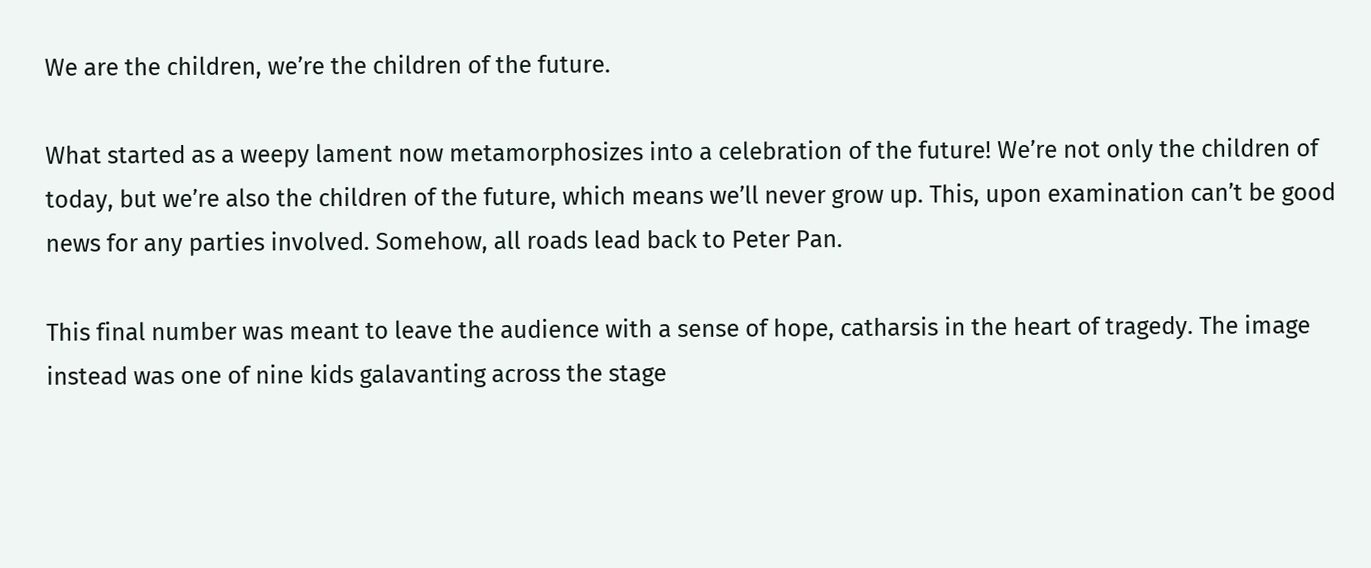We are the children, we’re the children of the future.

What started as a weepy lament now metamorphosizes into a celebration of the future! We’re not only the children of today, but we’re also the children of the future, which means we’ll never grow up. This, upon examination can’t be good news for any parties involved. Somehow, all roads lead back to Peter Pan.

This final number was meant to leave the audience with a sense of hope, catharsis in the heart of tragedy. The image instead was one of nine kids galavanting across the stage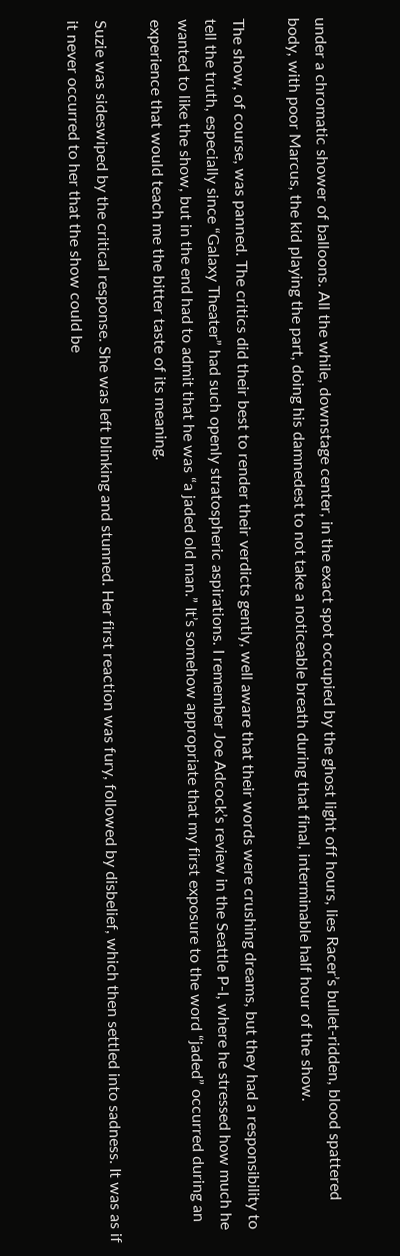under a chromatic shower of balloons. All the while, downstage center, in the exact spot occupied by the ghost light off hours, lies Racer’s bullet-ridden, blood spattered body, with poor Marcus, the kid playing the part, doing his damnedest to not take a noticeable breath during that final, interminable half hour of the show.

The show, of course, was panned. The critics did their best to render their verdicts gently, well aware that their words were crushing dreams, but they had a responsibility to tell the truth, especially since “Galaxy Theater” had such openly stratospheric aspirations. I remember Joe Adcock’s review in the Seattle P-I, where he stressed how much he wanted to like the show, but in the end had to admit that he was “a jaded old man.” It’s somehow appropriate that my first exposure to the word “jaded” occurred during an experience that would teach me the bitter taste of its meaning.

Suzie was sideswiped by the critical response. She was left blinking and stunned. Her first reaction was fury, followed by disbelief, which then settled into sadness. It was as if it never occurred to her that the show could be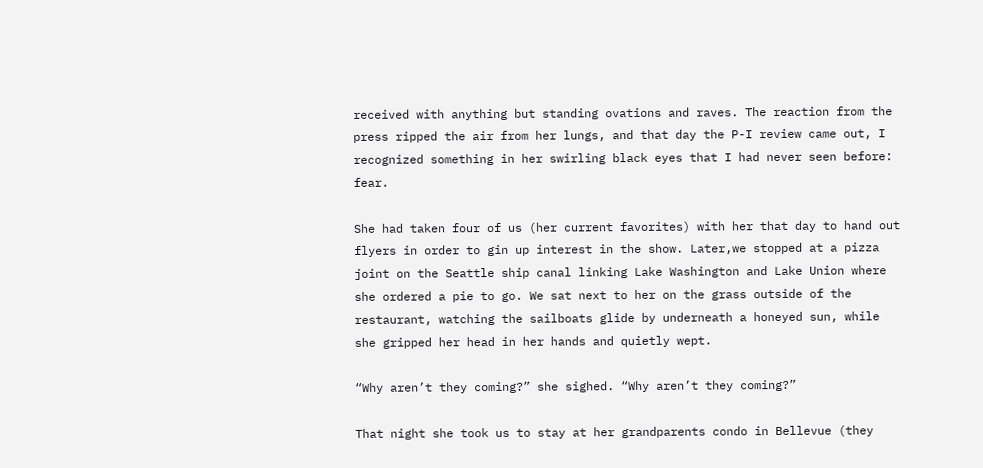received with anything but standing ovations and raves. The reaction from the press ripped the air from her lungs, and that day the P-I review came out, I recognized something in her swirling black eyes that I had never seen before: fear.

She had taken four of us (her current favorites) with her that day to hand out flyers in order to gin up interest in the show. Later,we stopped at a pizza joint on the Seattle ship canal linking Lake Washington and Lake Union where she ordered a pie to go. We sat next to her on the grass outside of the restaurant, watching the sailboats glide by underneath a honeyed sun, while she gripped her head in her hands and quietly wept.

“Why aren’t they coming?” she sighed. “Why aren’t they coming?”

That night she took us to stay at her grandparents condo in Bellevue (they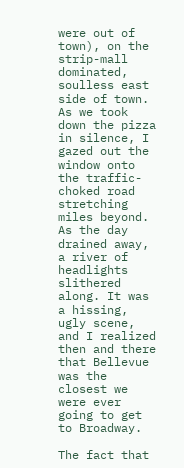were out of town), on the strip-mall dominated, soulless east side of town. As we took down the pizza in silence, I gazed out the window onto the traffic-choked road stretching miles beyond. As the day drained away, a river of headlights slithered along. It was a hissing, ugly scene, and I realized then and there that Bellevue was the closest we were ever going to get to Broadway.

The fact that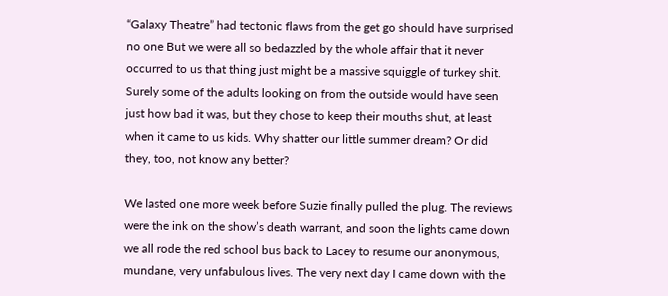“Galaxy Theatre” had tectonic flaws from the get go should have surprised no one But we were all so bedazzled by the whole affair that it never occurred to us that thing just might be a massive squiggle of turkey shit. Surely some of the adults looking on from the outside would have seen just how bad it was, but they chose to keep their mouths shut, at least when it came to us kids. Why shatter our little summer dream? Or did they, too, not know any better?

We lasted one more week before Suzie finally pulled the plug. The reviews were the ink on the show’s death warrant, and soon the lights came down we all rode the red school bus back to Lacey to resume our anonymous, mundane, very unfabulous lives. The very next day I came down with the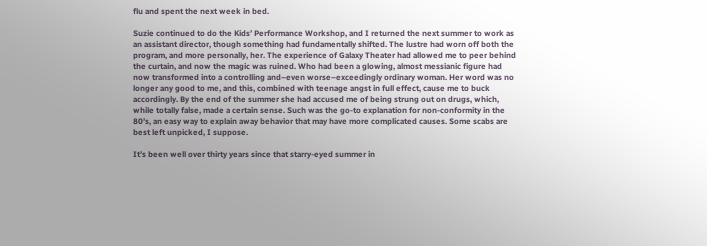flu and spent the next week in bed.

Suzie continued to do the Kids’ Performance Workshop, and I returned the next summer to work as an assistant director, though something had fundamentally shifted. The lustre had worn off both the program, and more personally, her. The experience of Galaxy Theater had allowed me to peer behind the curtain, and now the magic was ruined. Who had been a glowing, almost messianic figure had now transformed into a controlling and–even worse–exceedingly ordinary woman. Her word was no longer any good to me, and this, combined with teenage angst in full effect, cause me to buck accordingly. By the end of the summer she had accused me of being strung out on drugs, which, while totally false, made a certain sense. Such was the go-to explanation for non-conformity in the 80’s, an easy way to explain away behavior that may have more complicated causes. Some scabs are best left unpicked, I suppose.

It’s been well over thirty years since that starry-eyed summer in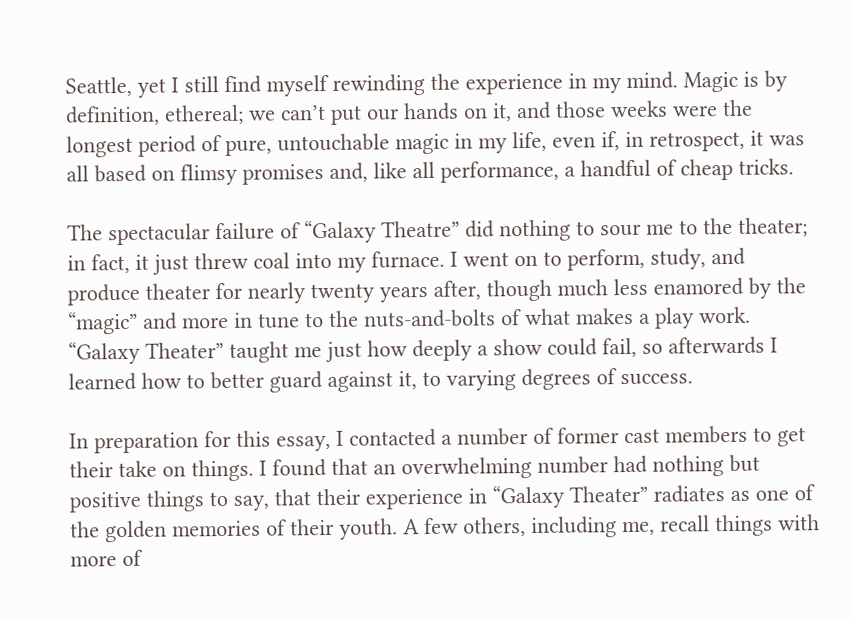Seattle, yet I still find myself rewinding the experience in my mind. Magic is by definition, ethereal; we can’t put our hands on it, and those weeks were the longest period of pure, untouchable magic in my life, even if, in retrospect, it was all based on flimsy promises and, like all performance, a handful of cheap tricks.

The spectacular failure of “Galaxy Theatre” did nothing to sour me to the theater; in fact, it just threw coal into my furnace. I went on to perform, study, and produce theater for nearly twenty years after, though much less enamored by the “magic” and more in tune to the nuts-and-bolts of what makes a play work. “Galaxy Theater” taught me just how deeply a show could fail, so afterwards I learned how to better guard against it, to varying degrees of success.

In preparation for this essay, I contacted a number of former cast members to get their take on things. I found that an overwhelming number had nothing but positive things to say, that their experience in “Galaxy Theater” radiates as one of the golden memories of their youth. A few others, including me, recall things with more of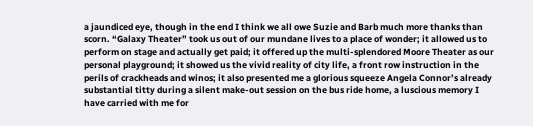a jaundiced eye, though in the end I think we all owe Suzie and Barb much more thanks than scorn. “Galaxy Theater” took us out of our mundane lives to a place of wonder; it allowed us to perform on stage and actually get paid; it offered up the multi-splendored Moore Theater as our personal playground; it showed us the vivid reality of city life, a front row instruction in the perils of crackheads and winos; it also presented me a glorious squeeze Angela Connor’s already substantial titty during a silent make-out session on the bus ride home, a luscious memory I have carried with me for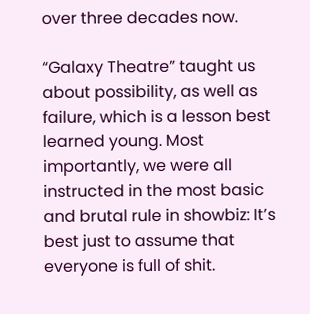over three decades now.

“Galaxy Theatre” taught us about possibility, as well as failure, which is a lesson best learned young. Most importantly, we were all instructed in the most basic and brutal rule in showbiz: It’s best just to assume that everyone is full of shit.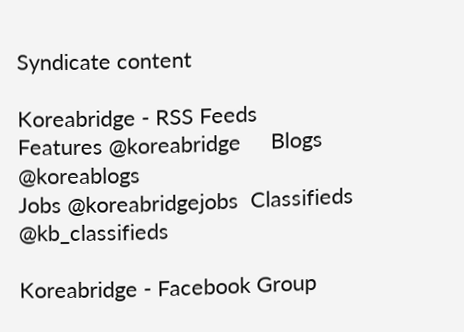Syndicate content

Koreabridge - RSS Feeds
Features @koreabridge     Blogs  @koreablogs
Jobs @koreabridgejobs  Classifieds @kb_classifieds

Koreabridge - Facebook Group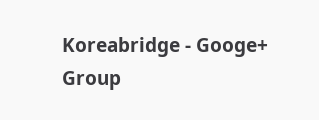Koreabridge - Googe+ Group